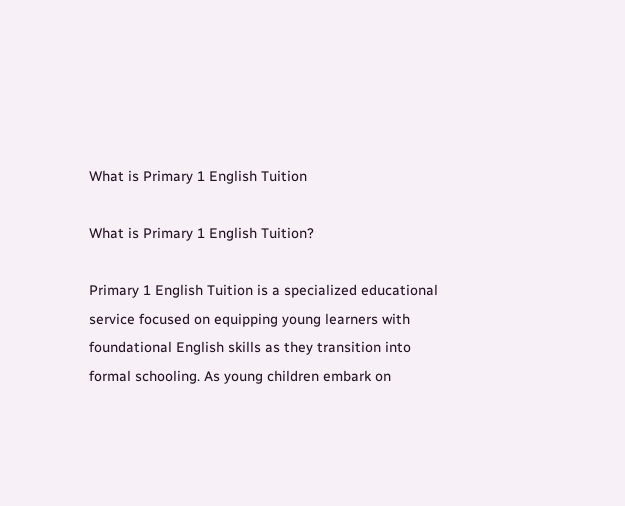What is Primary 1 English Tuition

What is Primary 1 English Tuition?

Primary 1 English Tuition is a specialized educational service focused on equipping young learners with foundational English skills as they transition into formal schooling. As young children embark on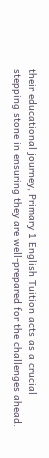their educational journey, Primary 1 English Tuition acts as a crucial stepping stone in ensuring they are well-prepared for the challenges ahead.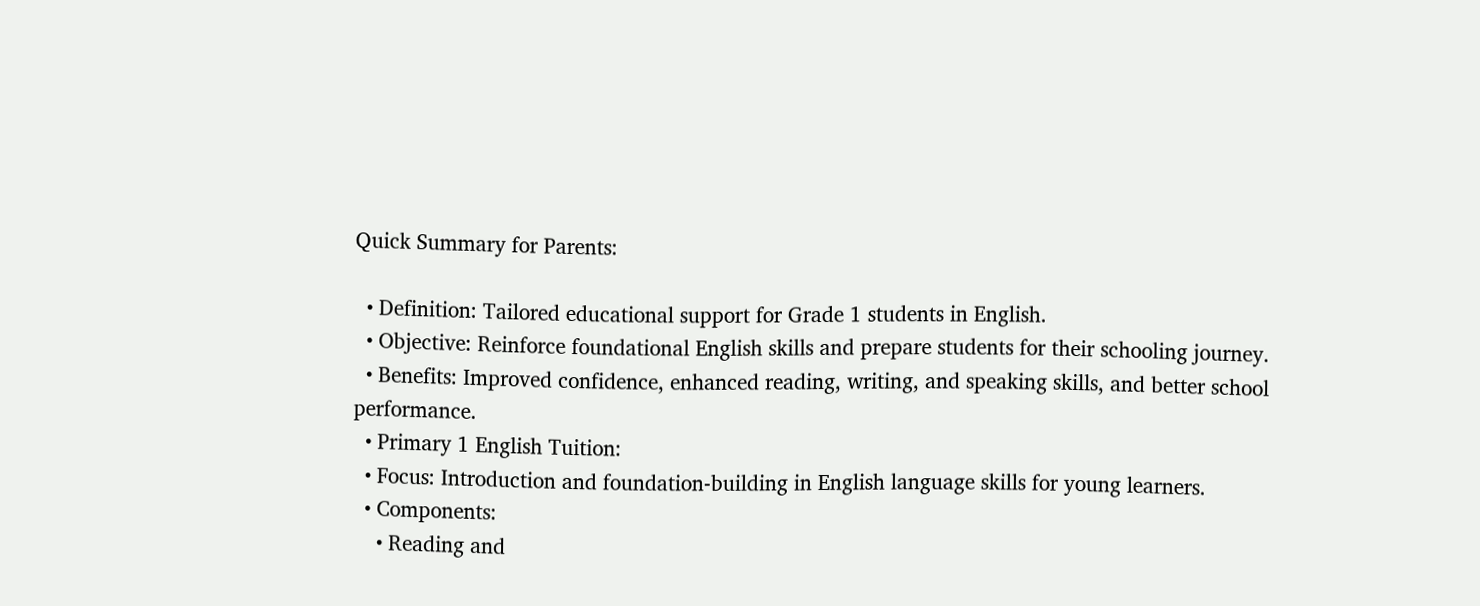Quick Summary for Parents:

  • Definition: Tailored educational support for Grade 1 students in English.
  • Objective: Reinforce foundational English skills and prepare students for their schooling journey.
  • Benefits: Improved confidence, enhanced reading, writing, and speaking skills, and better school performance.
  • Primary 1 English Tuition:
  • Focus: Introduction and foundation-building in English language skills for young learners.
  • Components:
    • Reading and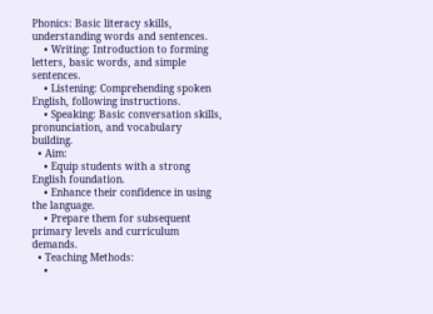Phonics: Basic literacy skills, understanding words and sentences.
    • Writing: Introduction to forming letters, basic words, and simple sentences.
    • Listening: Comprehending spoken English, following instructions.
    • Speaking: Basic conversation skills, pronunciation, and vocabulary building.
  • Aim:
    • Equip students with a strong English foundation.
    • Enhance their confidence in using the language.
    • Prepare them for subsequent primary levels and curriculum demands.
  • Teaching Methods:
    •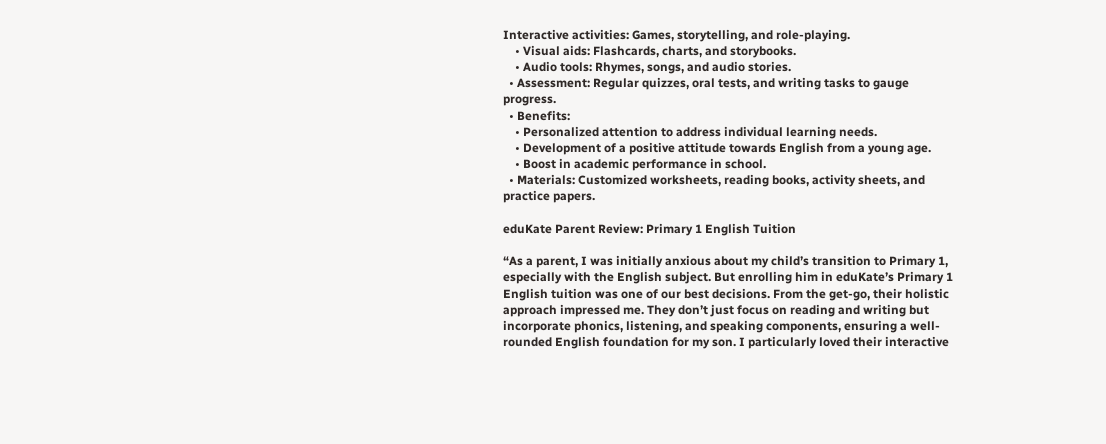Interactive activities: Games, storytelling, and role-playing.
    • Visual aids: Flashcards, charts, and storybooks.
    • Audio tools: Rhymes, songs, and audio stories.
  • Assessment: Regular quizzes, oral tests, and writing tasks to gauge progress.
  • Benefits:
    • Personalized attention to address individual learning needs.
    • Development of a positive attitude towards English from a young age.
    • Boost in academic performance in school.
  • Materials: Customized worksheets, reading books, activity sheets, and practice papers.

eduKate Parent Review: Primary 1 English Tuition

“As a parent, I was initially anxious about my child’s transition to Primary 1, especially with the English subject. But enrolling him in eduKate’s Primary 1 English tuition was one of our best decisions. From the get-go, their holistic approach impressed me. They don’t just focus on reading and writing but incorporate phonics, listening, and speaking components, ensuring a well-rounded English foundation for my son. I particularly loved their interactive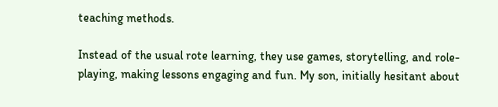teaching methods.

Instead of the usual rote learning, they use games, storytelling, and role-playing, making lessons engaging and fun. My son, initially hesitant about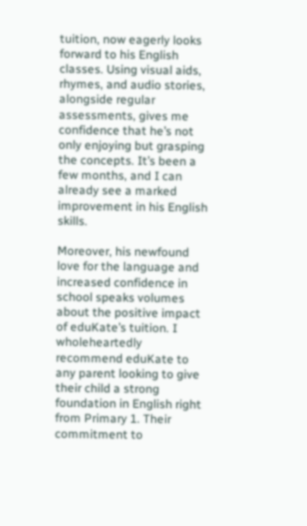tuition, now eagerly looks forward to his English classes. Using visual aids, rhymes, and audio stories, alongside regular assessments, gives me confidence that he’s not only enjoying but grasping the concepts. It’s been a few months, and I can already see a marked improvement in his English skills.

Moreover, his newfound love for the language and increased confidence in school speaks volumes about the positive impact of eduKate’s tuition. I wholeheartedly recommend eduKate to any parent looking to give their child a strong foundation in English right from Primary 1. Their commitment to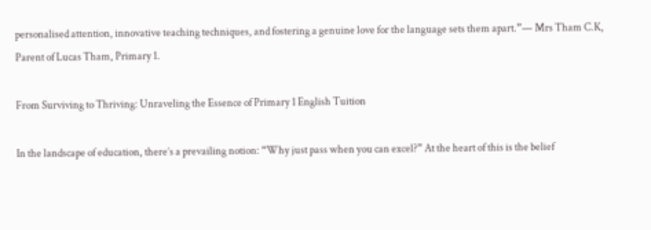personalised attention, innovative teaching techniques, and fostering a genuine love for the language sets them apart.”— Mrs Tham C.K, Parent of Lucas Tham, Primary 1.

From Surviving to Thriving: Unraveling the Essence of Primary 1 English Tuition

In the landscape of education, there’s a prevailing notion: “Why just pass when you can excel?” At the heart of this is the belief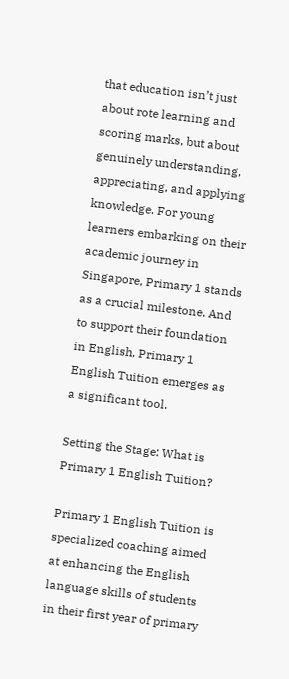that education isn’t just about rote learning and scoring marks, but about genuinely understanding, appreciating, and applying knowledge. For young learners embarking on their academic journey in Singapore, Primary 1 stands as a crucial milestone. And to support their foundation in English, Primary 1 English Tuition emerges as a significant tool.

Setting the Stage: What is Primary 1 English Tuition?

Primary 1 English Tuition is specialized coaching aimed at enhancing the English language skills of students in their first year of primary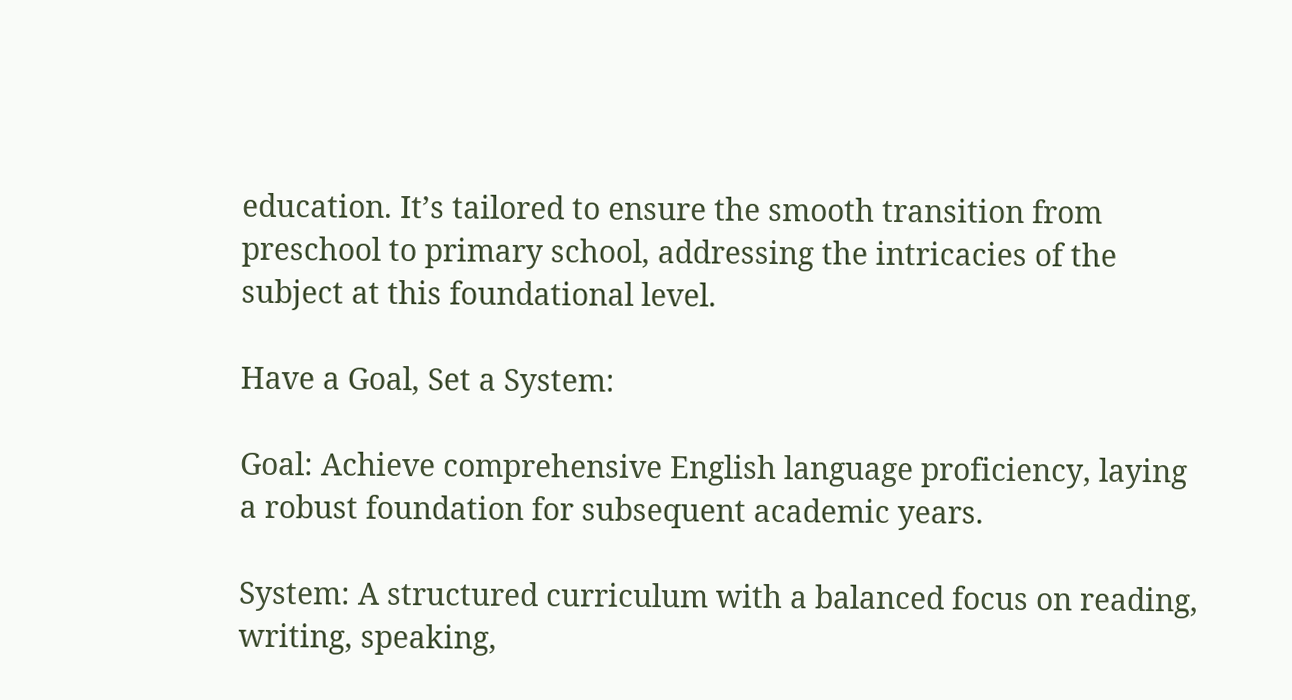education. It’s tailored to ensure the smooth transition from preschool to primary school, addressing the intricacies of the subject at this foundational level.

Have a Goal, Set a System:

Goal: Achieve comprehensive English language proficiency, laying a robust foundation for subsequent academic years.

System: A structured curriculum with a balanced focus on reading, writing, speaking,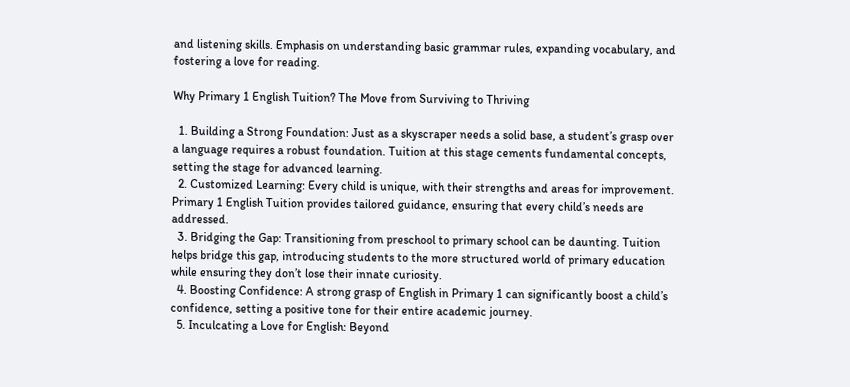and listening skills. Emphasis on understanding basic grammar rules, expanding vocabulary, and fostering a love for reading.

Why Primary 1 English Tuition? The Move from Surviving to Thriving

  1. Building a Strong Foundation: Just as a skyscraper needs a solid base, a student’s grasp over a language requires a robust foundation. Tuition at this stage cements fundamental concepts, setting the stage for advanced learning.
  2. Customized Learning: Every child is unique, with their strengths and areas for improvement. Primary 1 English Tuition provides tailored guidance, ensuring that every child’s needs are addressed.
  3. Bridging the Gap: Transitioning from preschool to primary school can be daunting. Tuition helps bridge this gap, introducing students to the more structured world of primary education while ensuring they don’t lose their innate curiosity.
  4. Boosting Confidence: A strong grasp of English in Primary 1 can significantly boost a child’s confidence, setting a positive tone for their entire academic journey.
  5. Inculcating a Love for English: Beyond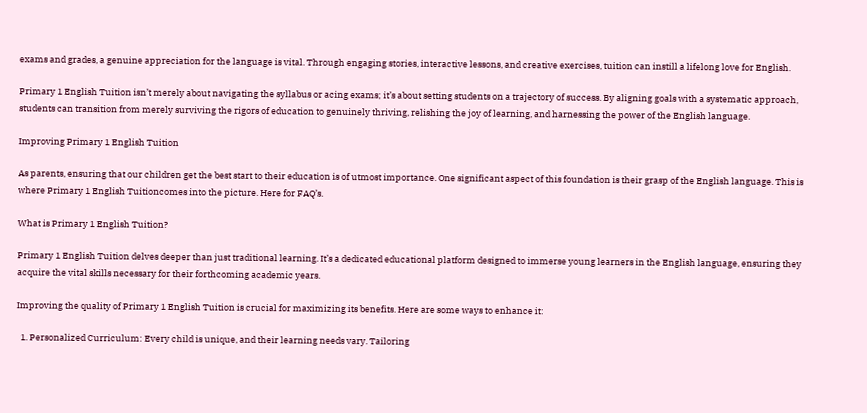exams and grades, a genuine appreciation for the language is vital. Through engaging stories, interactive lessons, and creative exercises, tuition can instill a lifelong love for English.

Primary 1 English Tuition isn’t merely about navigating the syllabus or acing exams; it’s about setting students on a trajectory of success. By aligning goals with a systematic approach, students can transition from merely surviving the rigors of education to genuinely thriving, relishing the joy of learning, and harnessing the power of the English language.

Improving Primary 1 English Tuition

As parents, ensuring that our children get the best start to their education is of utmost importance. One significant aspect of this foundation is their grasp of the English language. This is where Primary 1 English Tuitioncomes into the picture. Here for FAQ’s.

What is Primary 1 English Tuition?

Primary 1 English Tuition delves deeper than just traditional learning. It’s a dedicated educational platform designed to immerse young learners in the English language, ensuring they acquire the vital skills necessary for their forthcoming academic years.

Improving the quality of Primary 1 English Tuition is crucial for maximizing its benefits. Here are some ways to enhance it:

  1. Personalized Curriculum: Every child is unique, and their learning needs vary. Tailoring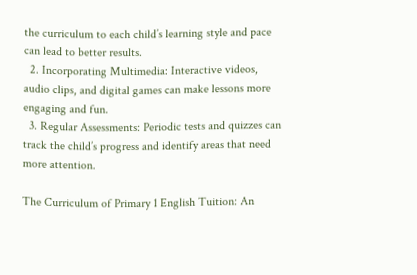the curriculum to each child’s learning style and pace can lead to better results.
  2. Incorporating Multimedia: Interactive videos, audio clips, and digital games can make lessons more engaging and fun.
  3. Regular Assessments: Periodic tests and quizzes can track the child’s progress and identify areas that need more attention.

The Curriculum of Primary 1 English Tuition: An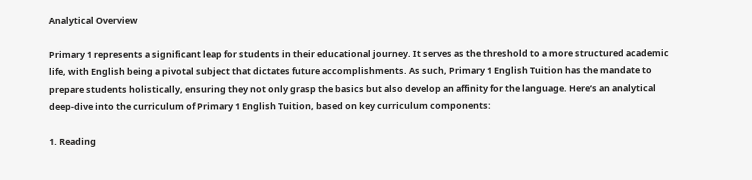Analytical Overview

Primary 1 represents a significant leap for students in their educational journey. It serves as the threshold to a more structured academic life, with English being a pivotal subject that dictates future accomplishments. As such, Primary 1 English Tuition has the mandate to prepare students holistically, ensuring they not only grasp the basics but also develop an affinity for the language. Here’s an analytical deep-dive into the curriculum of Primary 1 English Tuition, based on key curriculum components:

1. Reading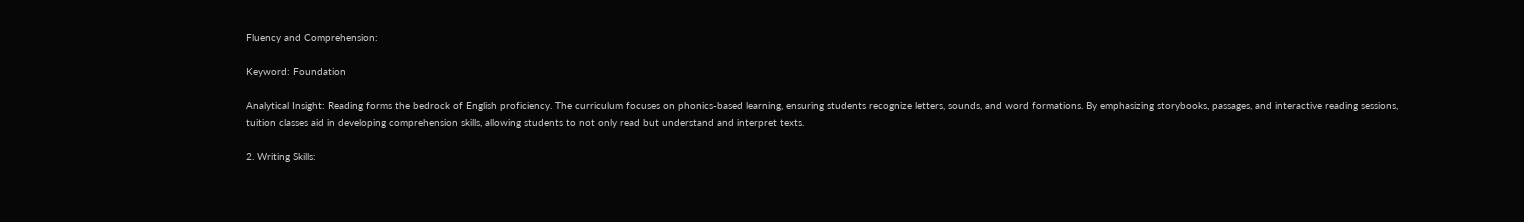Fluency and Comprehension:

Keyword: Foundation

Analytical Insight: Reading forms the bedrock of English proficiency. The curriculum focuses on phonics-based learning, ensuring students recognize letters, sounds, and word formations. By emphasizing storybooks, passages, and interactive reading sessions, tuition classes aid in developing comprehension skills, allowing students to not only read but understand and interpret texts.

2. Writing Skills: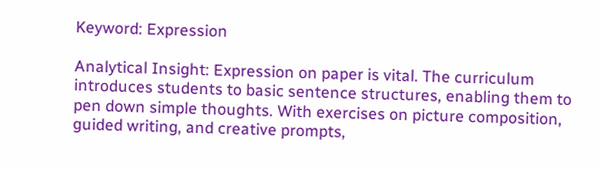Keyword: Expression

Analytical Insight: Expression on paper is vital. The curriculum introduces students to basic sentence structures, enabling them to pen down simple thoughts. With exercises on picture composition, guided writing, and creative prompts,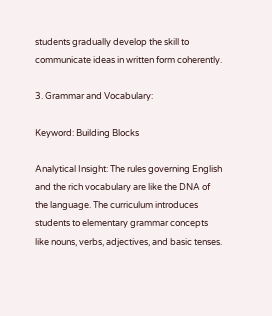students gradually develop the skill to communicate ideas in written form coherently.

3. Grammar and Vocabulary:

Keyword: Building Blocks

Analytical Insight: The rules governing English and the rich vocabulary are like the DNA of the language. The curriculum introduces students to elementary grammar concepts like nouns, verbs, adjectives, and basic tenses.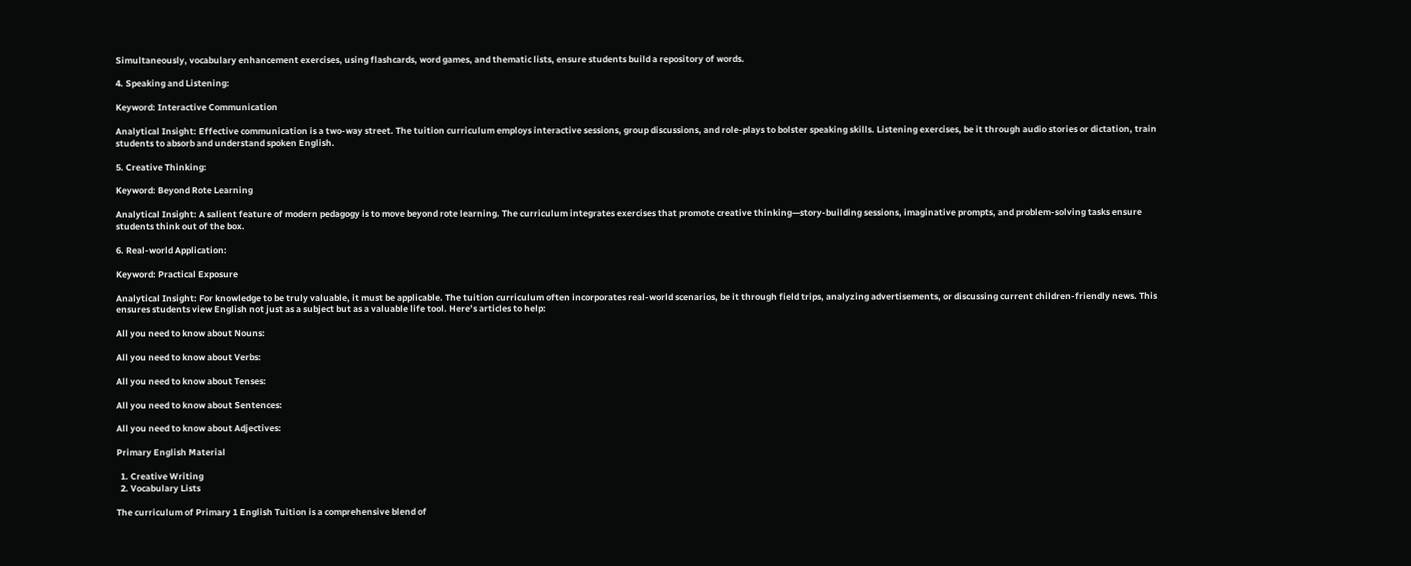Simultaneously, vocabulary enhancement exercises, using flashcards, word games, and thematic lists, ensure students build a repository of words.

4. Speaking and Listening:

Keyword: Interactive Communication

Analytical Insight: Effective communication is a two-way street. The tuition curriculum employs interactive sessions, group discussions, and role-plays to bolster speaking skills. Listening exercises, be it through audio stories or dictation, train students to absorb and understand spoken English.

5. Creative Thinking:

Keyword: Beyond Rote Learning

Analytical Insight: A salient feature of modern pedagogy is to move beyond rote learning. The curriculum integrates exercises that promote creative thinking—story-building sessions, imaginative prompts, and problem-solving tasks ensure students think out of the box.

6. Real-world Application:

Keyword: Practical Exposure

Analytical Insight: For knowledge to be truly valuable, it must be applicable. The tuition curriculum often incorporates real-world scenarios, be it through field trips, analyzing advertisements, or discussing current children-friendly news. This ensures students view English not just as a subject but as a valuable life tool. Here’s articles to help:

All you need to know about Nouns:

All you need to know about Verbs:

All you need to know about Tenses:

All you need to know about Sentences:

All you need to know about Adjectives:

Primary English Material

  1. Creative Writing
  2. Vocabulary Lists

The curriculum of Primary 1 English Tuition is a comprehensive blend of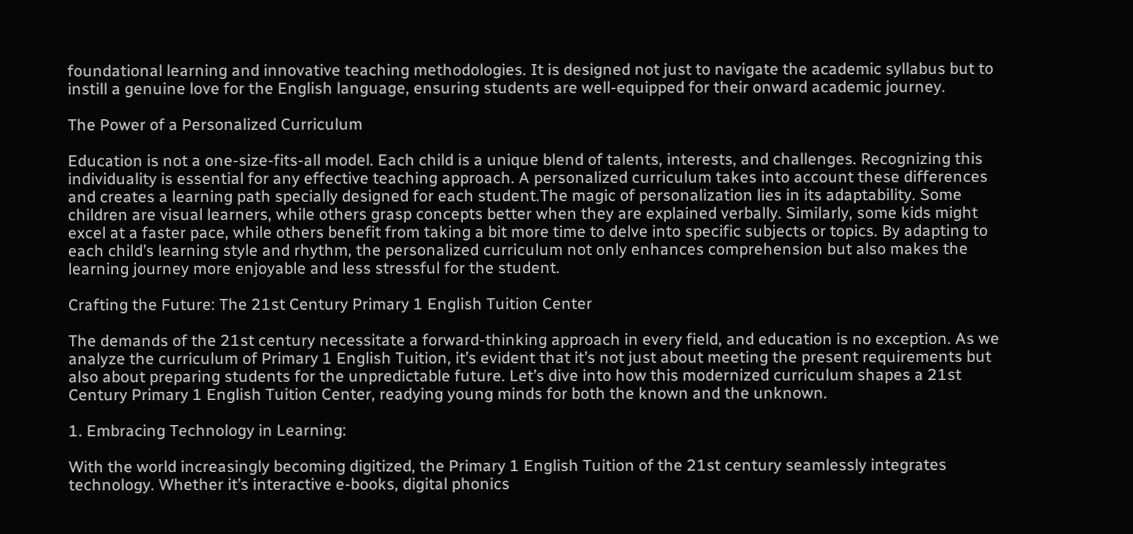foundational learning and innovative teaching methodologies. It is designed not just to navigate the academic syllabus but to instill a genuine love for the English language, ensuring students are well-equipped for their onward academic journey.

The Power of a Personalized Curriculum

Education is not a one-size-fits-all model. Each child is a unique blend of talents, interests, and challenges. Recognizing this individuality is essential for any effective teaching approach. A personalized curriculum takes into account these differences and creates a learning path specially designed for each student.The magic of personalization lies in its adaptability. Some children are visual learners, while others grasp concepts better when they are explained verbally. Similarly, some kids might excel at a faster pace, while others benefit from taking a bit more time to delve into specific subjects or topics. By adapting to each child’s learning style and rhythm, the personalized curriculum not only enhances comprehension but also makes the learning journey more enjoyable and less stressful for the student.

Crafting the Future: The 21st Century Primary 1 English Tuition Center

The demands of the 21st century necessitate a forward-thinking approach in every field, and education is no exception. As we analyze the curriculum of Primary 1 English Tuition, it’s evident that it’s not just about meeting the present requirements but also about preparing students for the unpredictable future. Let’s dive into how this modernized curriculum shapes a 21st Century Primary 1 English Tuition Center, readying young minds for both the known and the unknown.

1. Embracing Technology in Learning:

With the world increasingly becoming digitized, the Primary 1 English Tuition of the 21st century seamlessly integrates technology. Whether it’s interactive e-books, digital phonics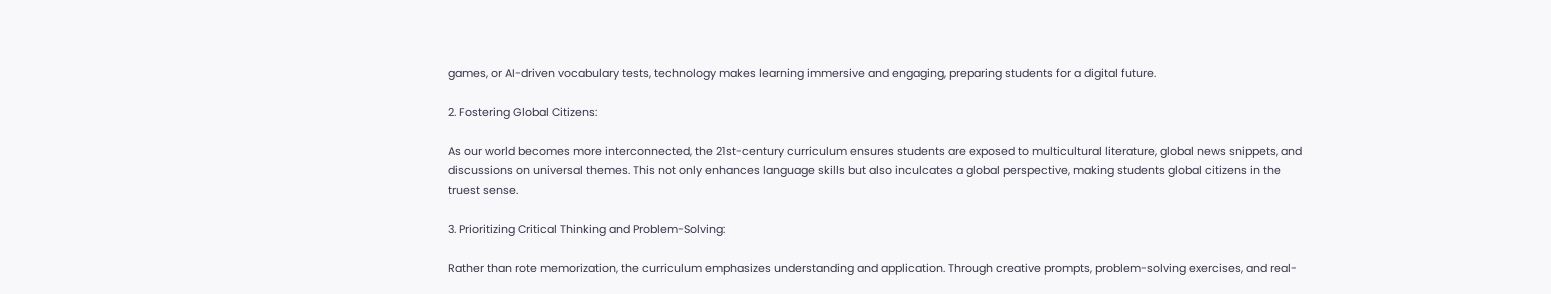games, or AI-driven vocabulary tests, technology makes learning immersive and engaging, preparing students for a digital future.

2. Fostering Global Citizens:

As our world becomes more interconnected, the 21st-century curriculum ensures students are exposed to multicultural literature, global news snippets, and discussions on universal themes. This not only enhances language skills but also inculcates a global perspective, making students global citizens in the truest sense.

3. Prioritizing Critical Thinking and Problem-Solving:

Rather than rote memorization, the curriculum emphasizes understanding and application. Through creative prompts, problem-solving exercises, and real-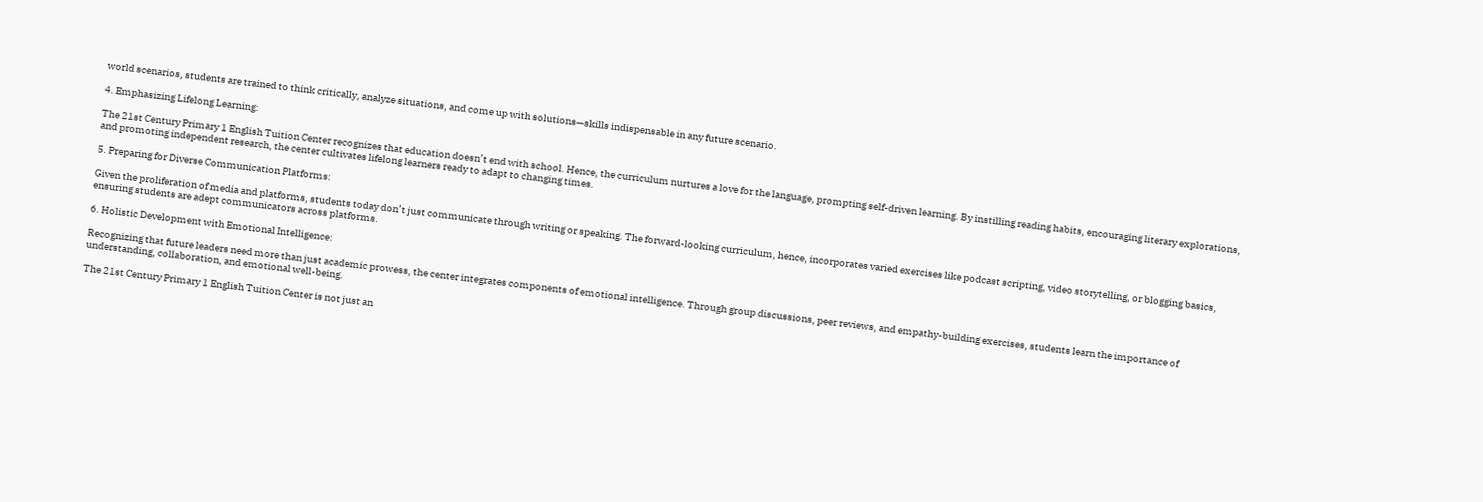world scenarios, students are trained to think critically, analyze situations, and come up with solutions—skills indispensable in any future scenario.

4. Emphasizing Lifelong Learning:

The 21st Century Primary 1 English Tuition Center recognizes that education doesn’t end with school. Hence, the curriculum nurtures a love for the language, prompting self-driven learning. By instilling reading habits, encouraging literary explorations, and promoting independent research, the center cultivates lifelong learners ready to adapt to changing times.

5. Preparing for Diverse Communication Platforms:

Given the proliferation of media and platforms, students today don’t just communicate through writing or speaking. The forward-looking curriculum, hence, incorporates varied exercises like podcast scripting, video storytelling, or blogging basics, ensuring students are adept communicators across platforms.

6. Holistic Development with Emotional Intelligence:

Recognizing that future leaders need more than just academic prowess, the center integrates components of emotional intelligence. Through group discussions, peer reviews, and empathy-building exercises, students learn the importance of understanding, collaboration, and emotional well-being.

The 21st Century Primary 1 English Tuition Center is not just an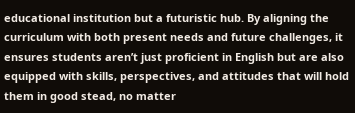educational institution but a futuristic hub. By aligning the curriculum with both present needs and future challenges, it ensures students aren’t just proficient in English but are also equipped with skills, perspectives, and attitudes that will hold them in good stead, no matter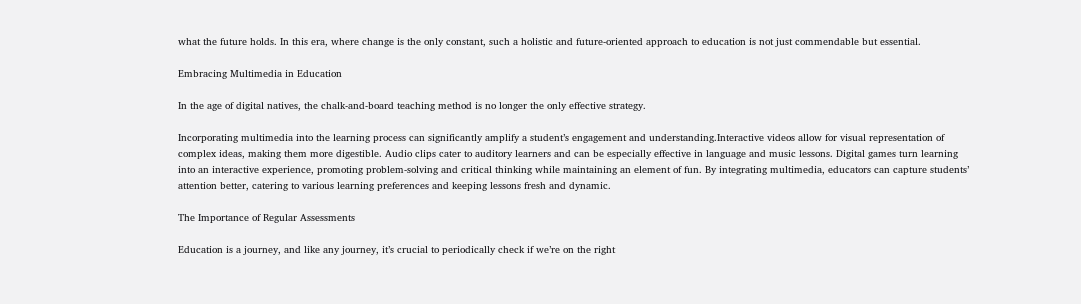what the future holds. In this era, where change is the only constant, such a holistic and future-oriented approach to education is not just commendable but essential.

Embracing Multimedia in Education

In the age of digital natives, the chalk-and-board teaching method is no longer the only effective strategy.

Incorporating multimedia into the learning process can significantly amplify a student’s engagement and understanding.Interactive videos allow for visual representation of complex ideas, making them more digestible. Audio clips cater to auditory learners and can be especially effective in language and music lessons. Digital games turn learning into an interactive experience, promoting problem-solving and critical thinking while maintaining an element of fun. By integrating multimedia, educators can capture students’ attention better, catering to various learning preferences and keeping lessons fresh and dynamic.

The Importance of Regular Assessments

Education is a journey, and like any journey, it’s crucial to periodically check if we’re on the right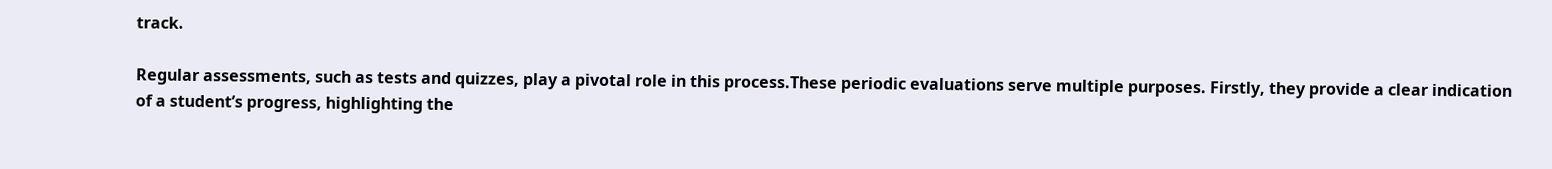track.

Regular assessments, such as tests and quizzes, play a pivotal role in this process.These periodic evaluations serve multiple purposes. Firstly, they provide a clear indication of a student’s progress, highlighting the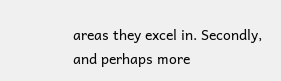areas they excel in. Secondly, and perhaps more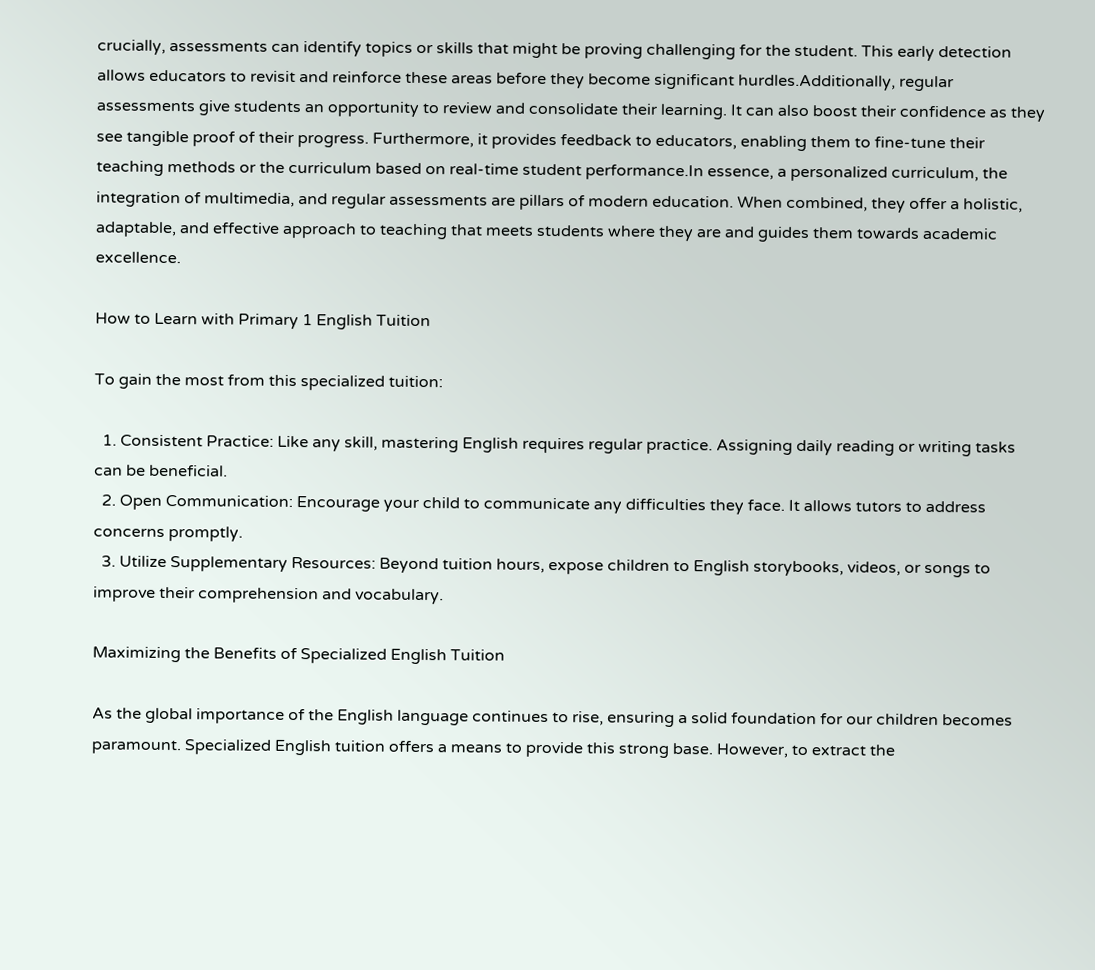crucially, assessments can identify topics or skills that might be proving challenging for the student. This early detection allows educators to revisit and reinforce these areas before they become significant hurdles.Additionally, regular assessments give students an opportunity to review and consolidate their learning. It can also boost their confidence as they see tangible proof of their progress. Furthermore, it provides feedback to educators, enabling them to fine-tune their teaching methods or the curriculum based on real-time student performance.In essence, a personalized curriculum, the integration of multimedia, and regular assessments are pillars of modern education. When combined, they offer a holistic, adaptable, and effective approach to teaching that meets students where they are and guides them towards academic excellence.

How to Learn with Primary 1 English Tuition

To gain the most from this specialized tuition:

  1. Consistent Practice: Like any skill, mastering English requires regular practice. Assigning daily reading or writing tasks can be beneficial.
  2. Open Communication: Encourage your child to communicate any difficulties they face. It allows tutors to address concerns promptly.
  3. Utilize Supplementary Resources: Beyond tuition hours, expose children to English storybooks, videos, or songs to improve their comprehension and vocabulary.

Maximizing the Benefits of Specialized English Tuition

As the global importance of the English language continues to rise, ensuring a solid foundation for our children becomes paramount. Specialized English tuition offers a means to provide this strong base. However, to extract the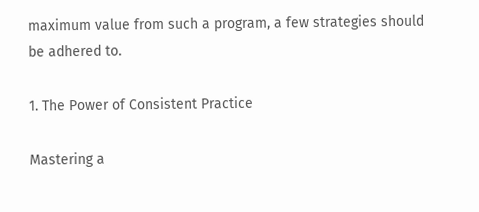maximum value from such a program, a few strategies should be adhered to.

1. The Power of Consistent Practice

Mastering a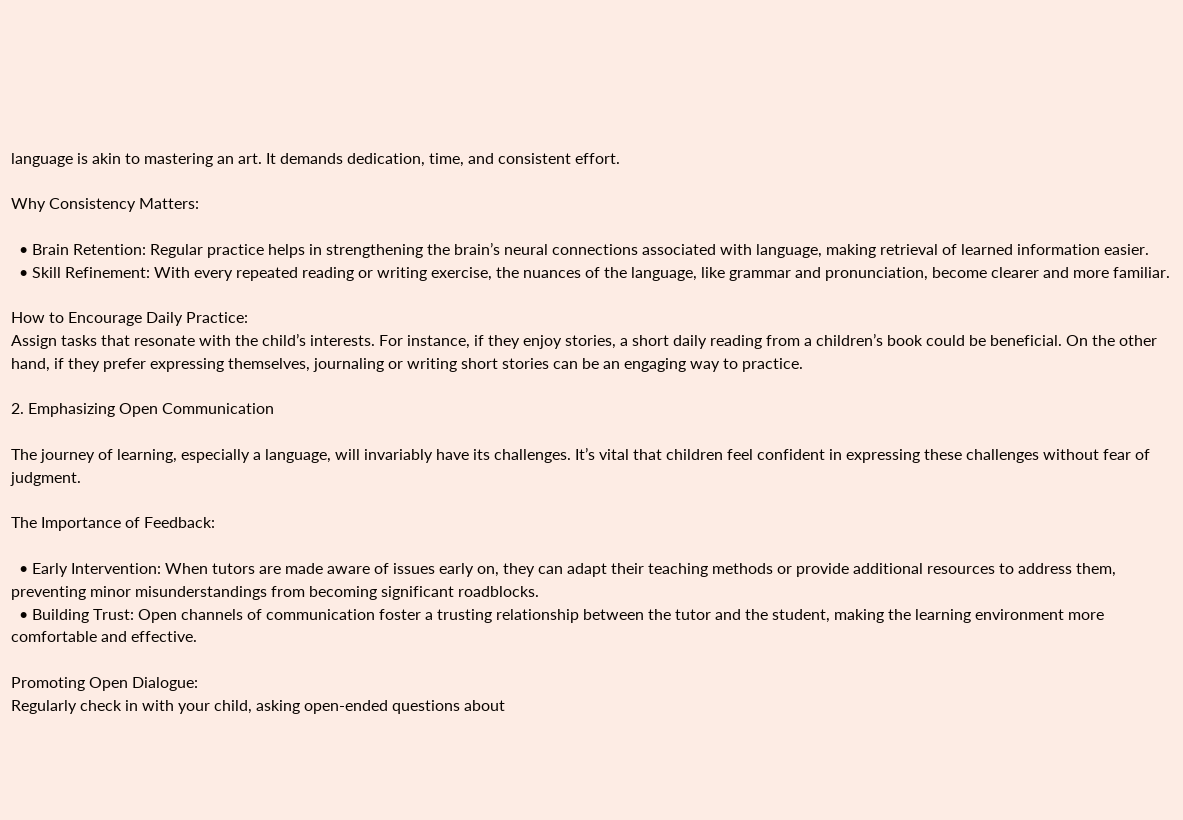language is akin to mastering an art. It demands dedication, time, and consistent effort.

Why Consistency Matters:

  • Brain Retention: Regular practice helps in strengthening the brain’s neural connections associated with language, making retrieval of learned information easier.
  • Skill Refinement: With every repeated reading or writing exercise, the nuances of the language, like grammar and pronunciation, become clearer and more familiar.

How to Encourage Daily Practice:
Assign tasks that resonate with the child’s interests. For instance, if they enjoy stories, a short daily reading from a children’s book could be beneficial. On the other hand, if they prefer expressing themselves, journaling or writing short stories can be an engaging way to practice.

2. Emphasizing Open Communication

The journey of learning, especially a language, will invariably have its challenges. It’s vital that children feel confident in expressing these challenges without fear of judgment.

The Importance of Feedback:

  • Early Intervention: When tutors are made aware of issues early on, they can adapt their teaching methods or provide additional resources to address them, preventing minor misunderstandings from becoming significant roadblocks.
  • Building Trust: Open channels of communication foster a trusting relationship between the tutor and the student, making the learning environment more comfortable and effective.

Promoting Open Dialogue:
Regularly check in with your child, asking open-ended questions about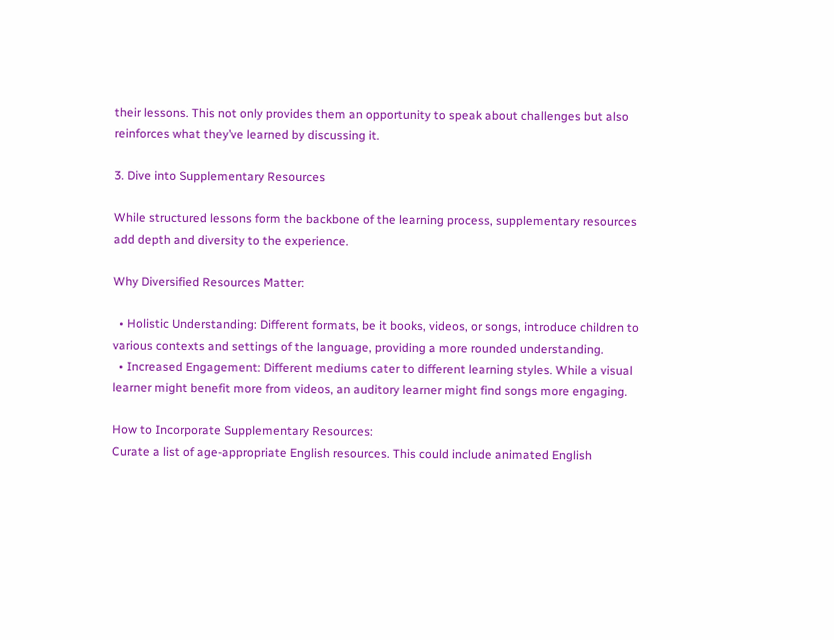their lessons. This not only provides them an opportunity to speak about challenges but also reinforces what they’ve learned by discussing it.

3. Dive into Supplementary Resources

While structured lessons form the backbone of the learning process, supplementary resources add depth and diversity to the experience.

Why Diversified Resources Matter:

  • Holistic Understanding: Different formats, be it books, videos, or songs, introduce children to various contexts and settings of the language, providing a more rounded understanding.
  • Increased Engagement: Different mediums cater to different learning styles. While a visual learner might benefit more from videos, an auditory learner might find songs more engaging.

How to Incorporate Supplementary Resources:
Curate a list of age-appropriate English resources. This could include animated English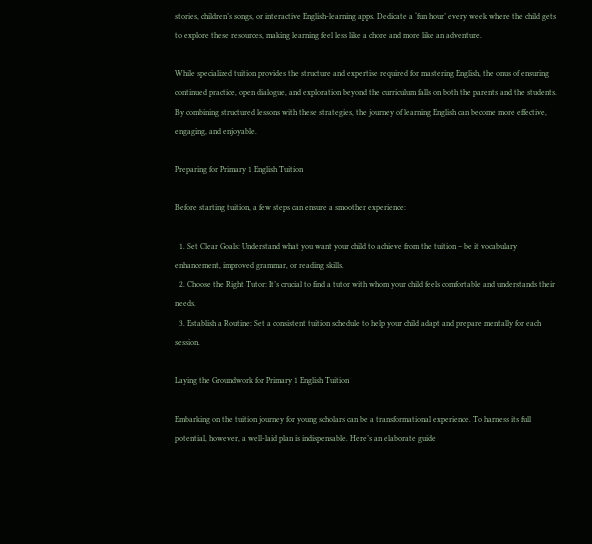stories, children’s songs, or interactive English-learning apps. Dedicate a ‘fun hour’ every week where the child gets to explore these resources, making learning feel less like a chore and more like an adventure.

While specialized tuition provides the structure and expertise required for mastering English, the onus of ensuring continued practice, open dialogue, and exploration beyond the curriculum falls on both the parents and the students. By combining structured lessons with these strategies, the journey of learning English can become more effective, engaging, and enjoyable.

Preparing for Primary 1 English Tuition

Before starting tuition, a few steps can ensure a smoother experience:

  1. Set Clear Goals: Understand what you want your child to achieve from the tuition – be it vocabulary enhancement, improved grammar, or reading skills.
  2. Choose the Right Tutor: It’s crucial to find a tutor with whom your child feels comfortable and understands their needs.
  3. Establish a Routine: Set a consistent tuition schedule to help your child adapt and prepare mentally for each session.

Laying the Groundwork for Primary 1 English Tuition

Embarking on the tuition journey for young scholars can be a transformational experience. To harness its full potential, however, a well-laid plan is indispensable. Here’s an elaborate guide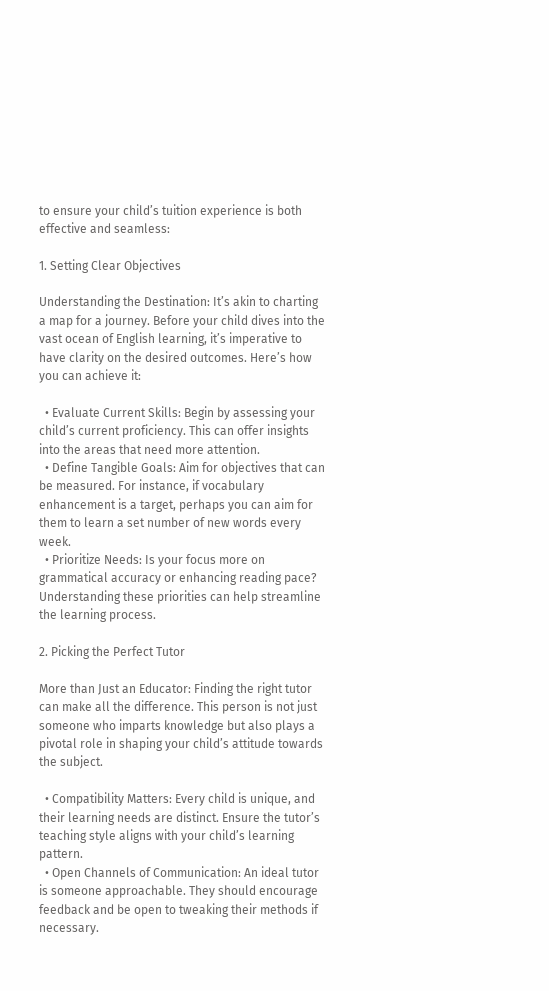to ensure your child’s tuition experience is both effective and seamless:

1. Setting Clear Objectives

Understanding the Destination: It’s akin to charting a map for a journey. Before your child dives into the vast ocean of English learning, it’s imperative to have clarity on the desired outcomes. Here’s how you can achieve it:

  • Evaluate Current Skills: Begin by assessing your child’s current proficiency. This can offer insights into the areas that need more attention.
  • Define Tangible Goals: Aim for objectives that can be measured. For instance, if vocabulary enhancement is a target, perhaps you can aim for them to learn a set number of new words every week.
  • Prioritize Needs: Is your focus more on grammatical accuracy or enhancing reading pace? Understanding these priorities can help streamline the learning process.

2. Picking the Perfect Tutor

More than Just an Educator: Finding the right tutor can make all the difference. This person is not just someone who imparts knowledge but also plays a pivotal role in shaping your child’s attitude towards the subject.

  • Compatibility Matters: Every child is unique, and their learning needs are distinct. Ensure the tutor’s teaching style aligns with your child’s learning pattern.
  • Open Channels of Communication: An ideal tutor is someone approachable. They should encourage feedback and be open to tweaking their methods if necessary.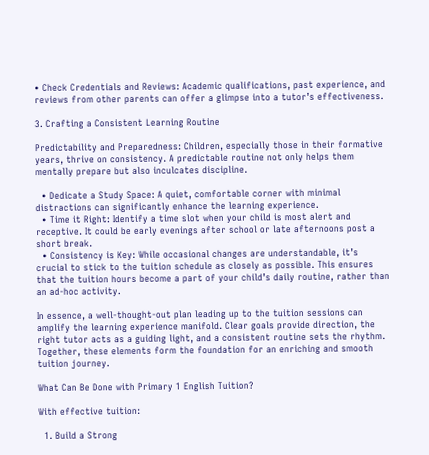• Check Credentials and Reviews: Academic qualifications, past experience, and reviews from other parents can offer a glimpse into a tutor’s effectiveness.

3. Crafting a Consistent Learning Routine

Predictability and Preparedness: Children, especially those in their formative years, thrive on consistency. A predictable routine not only helps them mentally prepare but also inculcates discipline.

  • Dedicate a Study Space: A quiet, comfortable corner with minimal distractions can significantly enhance the learning experience.
  • Time it Right: Identify a time slot when your child is most alert and receptive. It could be early evenings after school or late afternoons post a short break.
  • Consistency is Key: While occasional changes are understandable, it’s crucial to stick to the tuition schedule as closely as possible. This ensures that the tuition hours become a part of your child’s daily routine, rather than an ad-hoc activity.

In essence, a well-thought-out plan leading up to the tuition sessions can amplify the learning experience manifold. Clear goals provide direction, the right tutor acts as a guiding light, and a consistent routine sets the rhythm. Together, these elements form the foundation for an enriching and smooth tuition journey.

What Can Be Done with Primary 1 English Tuition?

With effective tuition:

  1. Build a Strong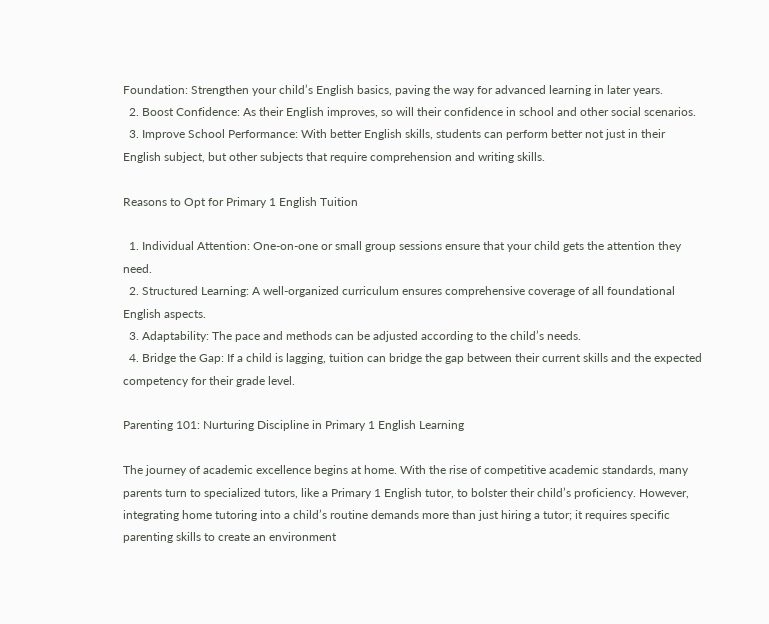Foundation: Strengthen your child’s English basics, paving the way for advanced learning in later years.
  2. Boost Confidence: As their English improves, so will their confidence in school and other social scenarios.
  3. Improve School Performance: With better English skills, students can perform better not just in their English subject, but other subjects that require comprehension and writing skills.

Reasons to Opt for Primary 1 English Tuition

  1. Individual Attention: One-on-one or small group sessions ensure that your child gets the attention they need.
  2. Structured Learning: A well-organized curriculum ensures comprehensive coverage of all foundational English aspects.
  3. Adaptability: The pace and methods can be adjusted according to the child’s needs.
  4. Bridge the Gap: If a child is lagging, tuition can bridge the gap between their current skills and the expected competency for their grade level.

Parenting 101: Nurturing Discipline in Primary 1 English Learning

The journey of academic excellence begins at home. With the rise of competitive academic standards, many parents turn to specialized tutors, like a Primary 1 English tutor, to bolster their child’s proficiency. However, integrating home tutoring into a child’s routine demands more than just hiring a tutor; it requires specific parenting skills to create an environment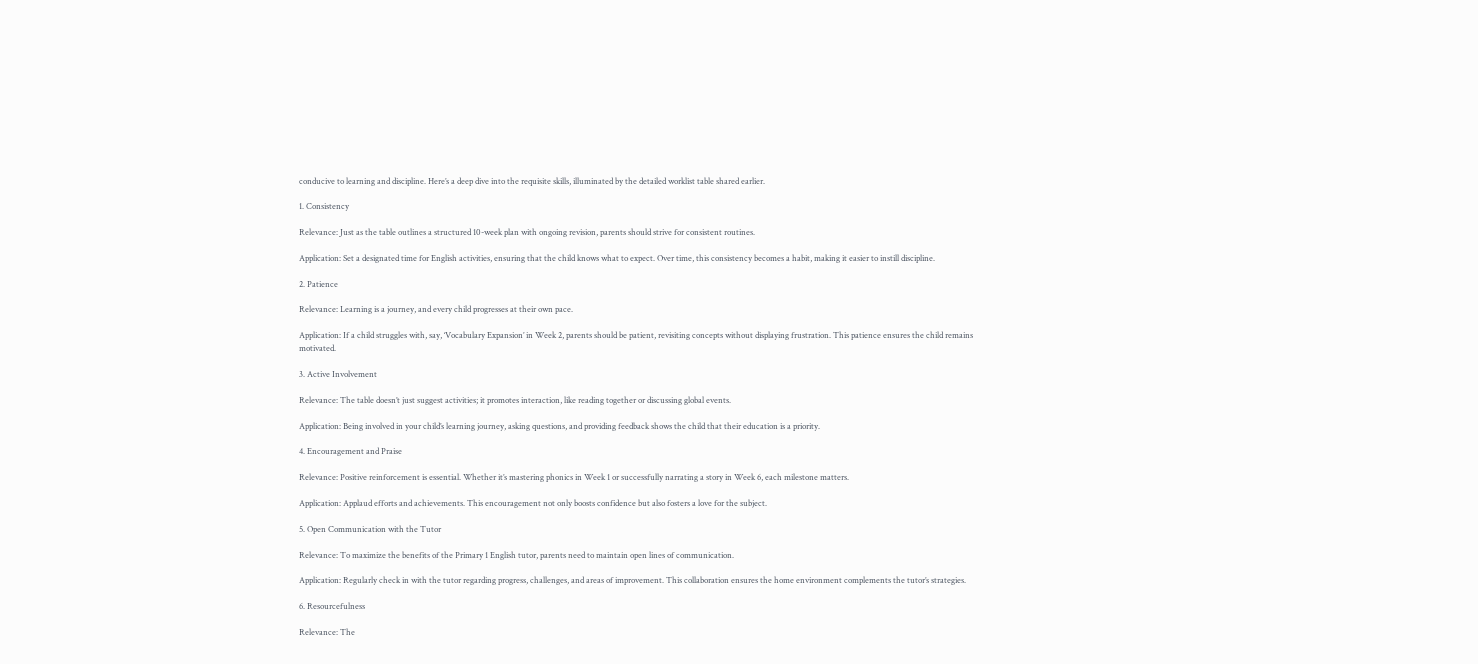conducive to learning and discipline. Here’s a deep dive into the requisite skills, illuminated by the detailed worklist table shared earlier.

1. Consistency

Relevance: Just as the table outlines a structured 10-week plan with ongoing revision, parents should strive for consistent routines.

Application: Set a designated time for English activities, ensuring that the child knows what to expect. Over time, this consistency becomes a habit, making it easier to instill discipline.

2. Patience

Relevance: Learning is a journey, and every child progresses at their own pace.

Application: If a child struggles with, say, ‘Vocabulary Expansion’ in Week 2, parents should be patient, revisiting concepts without displaying frustration. This patience ensures the child remains motivated.

3. Active Involvement

Relevance: The table doesn’t just suggest activities; it promotes interaction, like reading together or discussing global events.

Application: Being involved in your child’s learning journey, asking questions, and providing feedback shows the child that their education is a priority.

4. Encouragement and Praise

Relevance: Positive reinforcement is essential. Whether it’s mastering phonics in Week 1 or successfully narrating a story in Week 6, each milestone matters.

Application: Applaud efforts and achievements. This encouragement not only boosts confidence but also fosters a love for the subject.

5. Open Communication with the Tutor

Relevance: To maximize the benefits of the Primary 1 English tutor, parents need to maintain open lines of communication.

Application: Regularly check in with the tutor regarding progress, challenges, and areas of improvement. This collaboration ensures the home environment complements the tutor’s strategies.

6. Resourcefulness

Relevance: The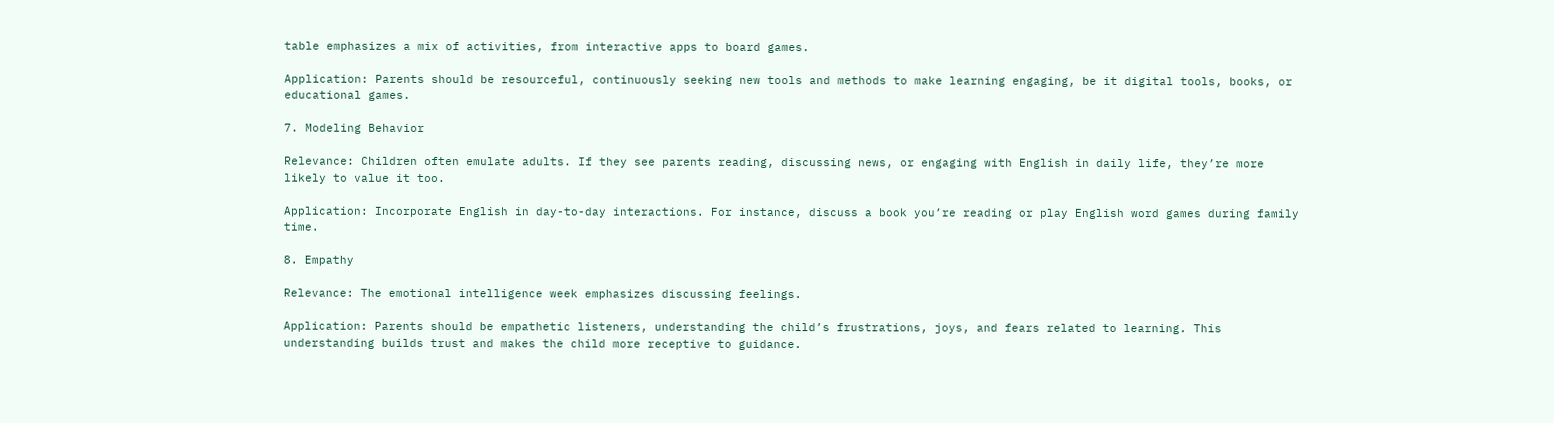table emphasizes a mix of activities, from interactive apps to board games.

Application: Parents should be resourceful, continuously seeking new tools and methods to make learning engaging, be it digital tools, books, or educational games.

7. Modeling Behavior

Relevance: Children often emulate adults. If they see parents reading, discussing news, or engaging with English in daily life, they’re more likely to value it too.

Application: Incorporate English in day-to-day interactions. For instance, discuss a book you’re reading or play English word games during family time.

8. Empathy

Relevance: The emotional intelligence week emphasizes discussing feelings.

Application: Parents should be empathetic listeners, understanding the child’s frustrations, joys, and fears related to learning. This understanding builds trust and makes the child more receptive to guidance.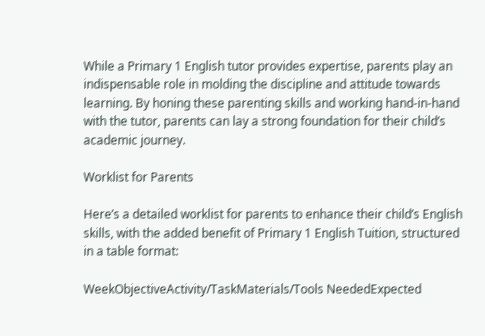While a Primary 1 English tutor provides expertise, parents play an indispensable role in molding the discipline and attitude towards learning. By honing these parenting skills and working hand-in-hand with the tutor, parents can lay a strong foundation for their child’s academic journey.

Worklist for Parents

Here’s a detailed worklist for parents to enhance their child’s English skills, with the added benefit of Primary 1 English Tuition, structured in a table format:

WeekObjectiveActivity/TaskMaterials/Tools NeededExpected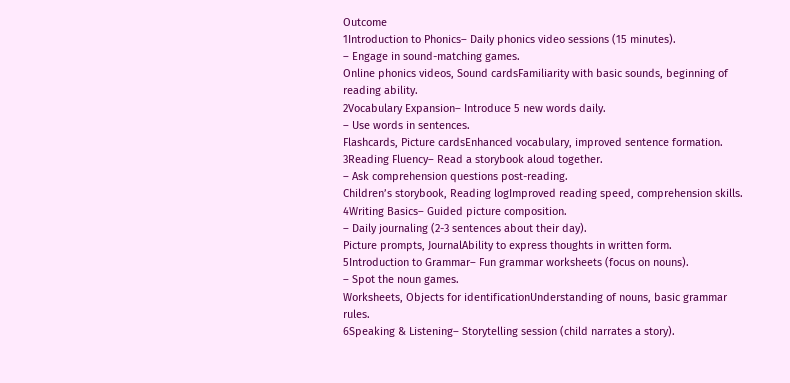Outcome
1Introduction to Phonics– Daily phonics video sessions (15 minutes).
– Engage in sound-matching games.
Online phonics videos, Sound cardsFamiliarity with basic sounds, beginning of reading ability.
2Vocabulary Expansion– Introduce 5 new words daily.
– Use words in sentences.
Flashcards, Picture cardsEnhanced vocabulary, improved sentence formation.
3Reading Fluency– Read a storybook aloud together.
– Ask comprehension questions post-reading.
Children’s storybook, Reading logImproved reading speed, comprehension skills.
4Writing Basics– Guided picture composition.
– Daily journaling (2-3 sentences about their day).
Picture prompts, JournalAbility to express thoughts in written form.
5Introduction to Grammar– Fun grammar worksheets (focus on nouns).
– Spot the noun games.
Worksheets, Objects for identificationUnderstanding of nouns, basic grammar rules.
6Speaking & Listening– Storytelling session (child narrates a story).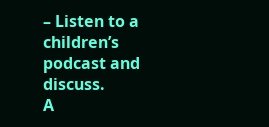– Listen to a children’s podcast and discuss.
A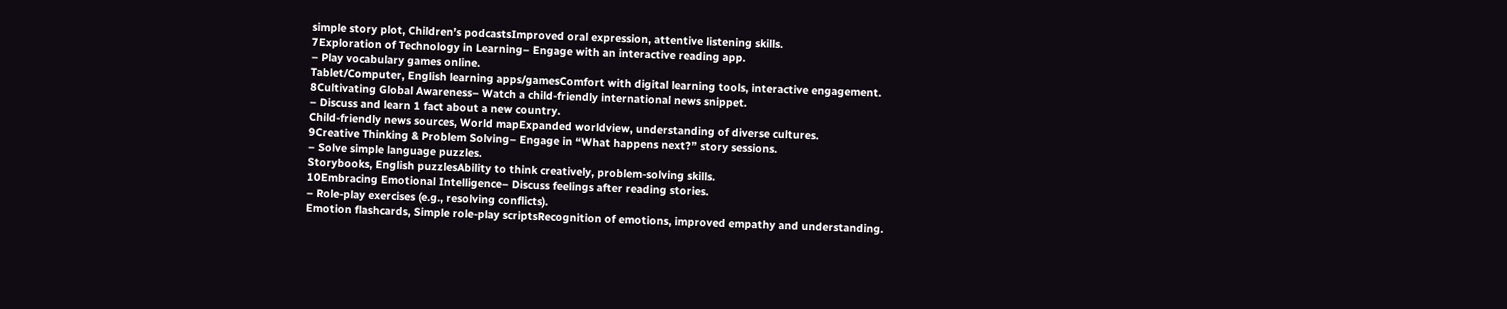simple story plot, Children’s podcastsImproved oral expression, attentive listening skills.
7Exploration of Technology in Learning– Engage with an interactive reading app.
– Play vocabulary games online.
Tablet/Computer, English learning apps/gamesComfort with digital learning tools, interactive engagement.
8Cultivating Global Awareness– Watch a child-friendly international news snippet.
– Discuss and learn 1 fact about a new country.
Child-friendly news sources, World mapExpanded worldview, understanding of diverse cultures.
9Creative Thinking & Problem Solving– Engage in “What happens next?” story sessions.
– Solve simple language puzzles.
Storybooks, English puzzlesAbility to think creatively, problem-solving skills.
10Embracing Emotional Intelligence– Discuss feelings after reading stories.
– Role-play exercises (e.g., resolving conflicts).
Emotion flashcards, Simple role-play scriptsRecognition of emotions, improved empathy and understanding.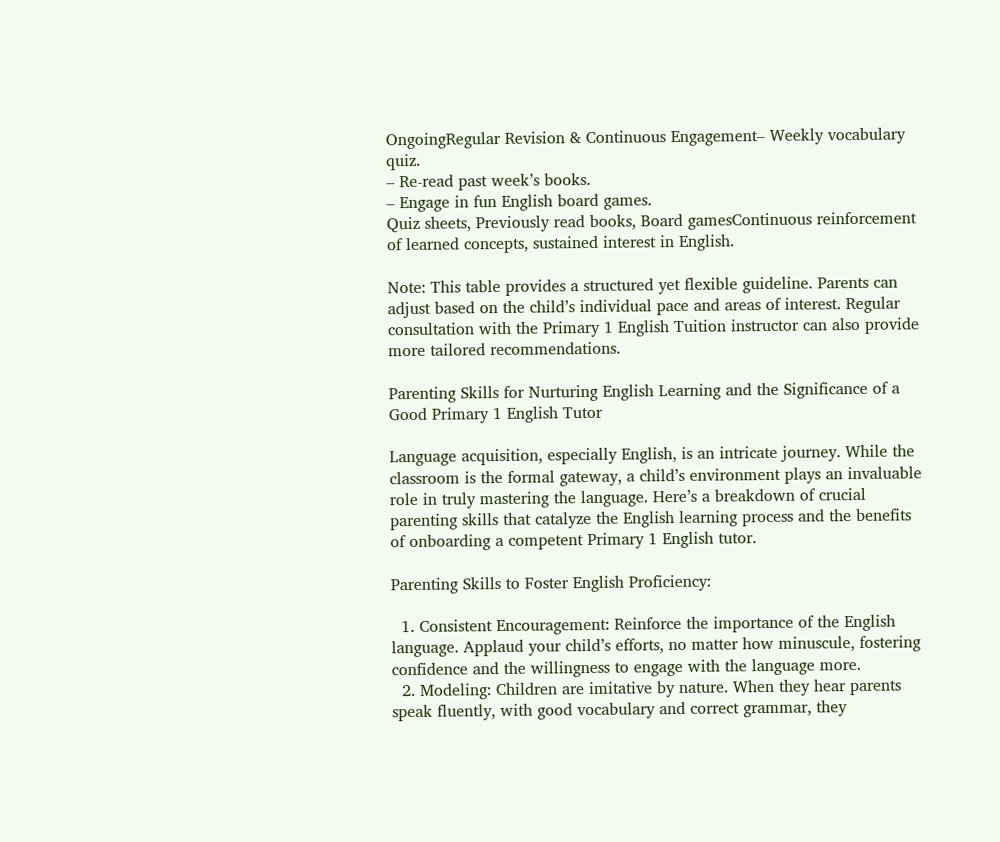OngoingRegular Revision & Continuous Engagement– Weekly vocabulary quiz.
– Re-read past week’s books.
– Engage in fun English board games.
Quiz sheets, Previously read books, Board gamesContinuous reinforcement of learned concepts, sustained interest in English.

Note: This table provides a structured yet flexible guideline. Parents can adjust based on the child’s individual pace and areas of interest. Regular consultation with the Primary 1 English Tuition instructor can also provide more tailored recommendations.

Parenting Skills for Nurturing English Learning and the Significance of a Good Primary 1 English Tutor

Language acquisition, especially English, is an intricate journey. While the classroom is the formal gateway, a child’s environment plays an invaluable role in truly mastering the language. Here’s a breakdown of crucial parenting skills that catalyze the English learning process and the benefits of onboarding a competent Primary 1 English tutor.

Parenting Skills to Foster English Proficiency:

  1. Consistent Encouragement: Reinforce the importance of the English language. Applaud your child’s efforts, no matter how minuscule, fostering confidence and the willingness to engage with the language more.
  2. Modeling: Children are imitative by nature. When they hear parents speak fluently, with good vocabulary and correct grammar, they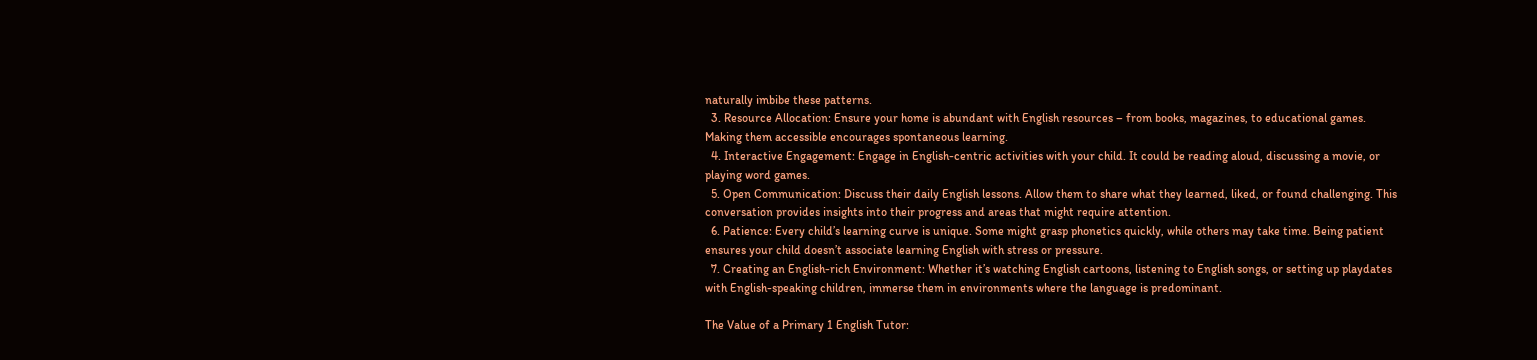naturally imbibe these patterns.
  3. Resource Allocation: Ensure your home is abundant with English resources – from books, magazines, to educational games. Making them accessible encourages spontaneous learning.
  4. Interactive Engagement: Engage in English-centric activities with your child. It could be reading aloud, discussing a movie, or playing word games.
  5. Open Communication: Discuss their daily English lessons. Allow them to share what they learned, liked, or found challenging. This conversation provides insights into their progress and areas that might require attention.
  6. Patience: Every child’s learning curve is unique. Some might grasp phonetics quickly, while others may take time. Being patient ensures your child doesn’t associate learning English with stress or pressure.
  7. Creating an English-rich Environment: Whether it’s watching English cartoons, listening to English songs, or setting up playdates with English-speaking children, immerse them in environments where the language is predominant.

The Value of a Primary 1 English Tutor: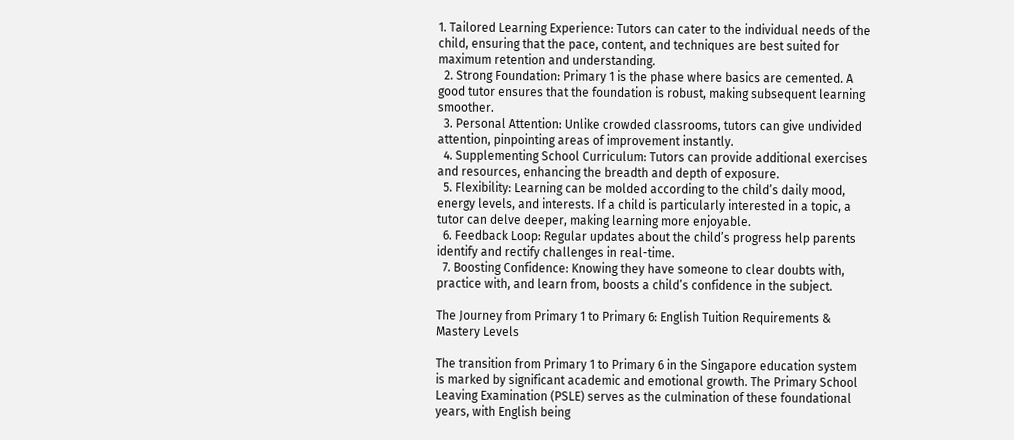1. Tailored Learning Experience: Tutors can cater to the individual needs of the child, ensuring that the pace, content, and techniques are best suited for maximum retention and understanding.
  2. Strong Foundation: Primary 1 is the phase where basics are cemented. A good tutor ensures that the foundation is robust, making subsequent learning smoother.
  3. Personal Attention: Unlike crowded classrooms, tutors can give undivided attention, pinpointing areas of improvement instantly.
  4. Supplementing School Curriculum: Tutors can provide additional exercises and resources, enhancing the breadth and depth of exposure.
  5. Flexibility: Learning can be molded according to the child’s daily mood, energy levels, and interests. If a child is particularly interested in a topic, a tutor can delve deeper, making learning more enjoyable.
  6. Feedback Loop: Regular updates about the child’s progress help parents identify and rectify challenges in real-time.
  7. Boosting Confidence: Knowing they have someone to clear doubts with, practice with, and learn from, boosts a child’s confidence in the subject.

The Journey from Primary 1 to Primary 6: English Tuition Requirements & Mastery Levels

The transition from Primary 1 to Primary 6 in the Singapore education system is marked by significant academic and emotional growth. The Primary School Leaving Examination (PSLE) serves as the culmination of these foundational years, with English being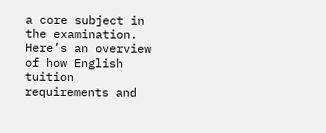a core subject in the examination. Here’s an overview of how English tuition requirements and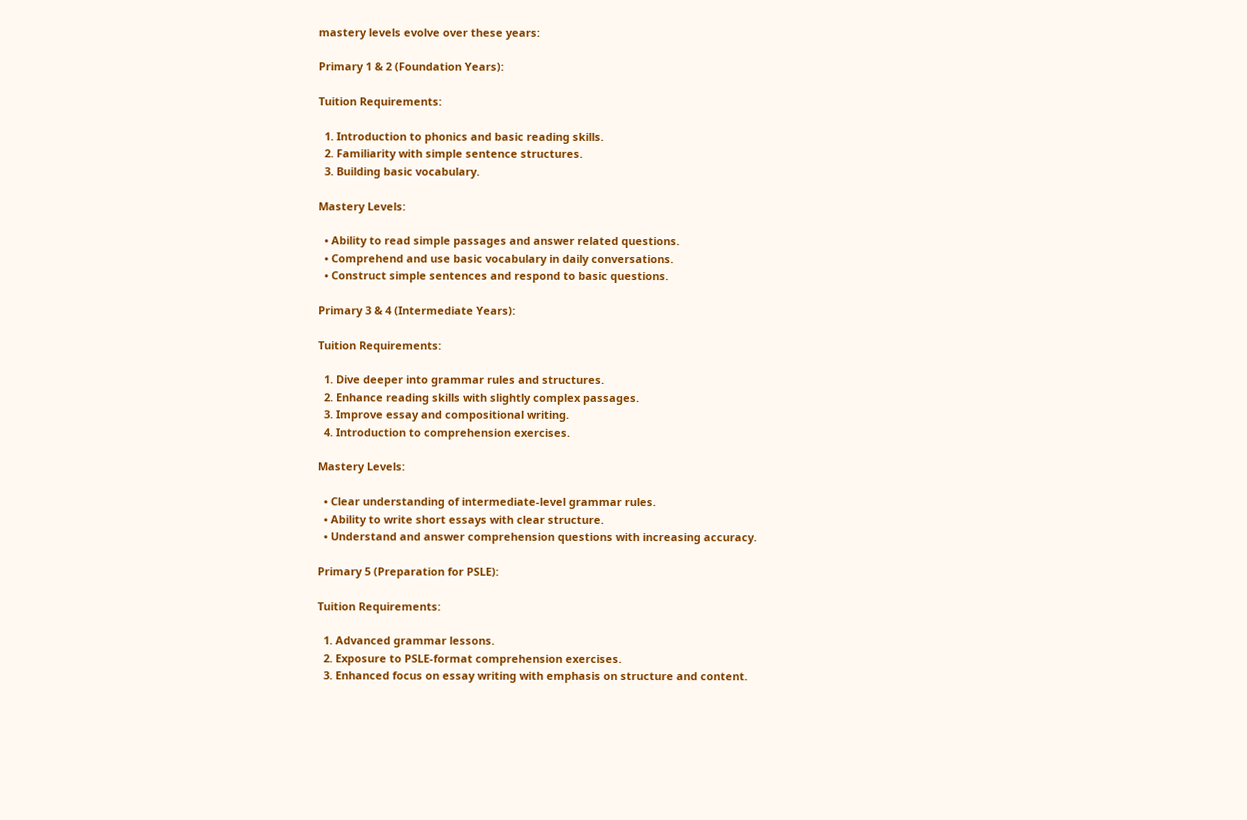mastery levels evolve over these years:

Primary 1 & 2 (Foundation Years):

Tuition Requirements:

  1. Introduction to phonics and basic reading skills.
  2. Familiarity with simple sentence structures.
  3. Building basic vocabulary.

Mastery Levels:

  • Ability to read simple passages and answer related questions.
  • Comprehend and use basic vocabulary in daily conversations.
  • Construct simple sentences and respond to basic questions.

Primary 3 & 4 (Intermediate Years):

Tuition Requirements:

  1. Dive deeper into grammar rules and structures.
  2. Enhance reading skills with slightly complex passages.
  3. Improve essay and compositional writing.
  4. Introduction to comprehension exercises.

Mastery Levels:

  • Clear understanding of intermediate-level grammar rules.
  • Ability to write short essays with clear structure.
  • Understand and answer comprehension questions with increasing accuracy.

Primary 5 (Preparation for PSLE):

Tuition Requirements:

  1. Advanced grammar lessons.
  2. Exposure to PSLE-format comprehension exercises.
  3. Enhanced focus on essay writing with emphasis on structure and content.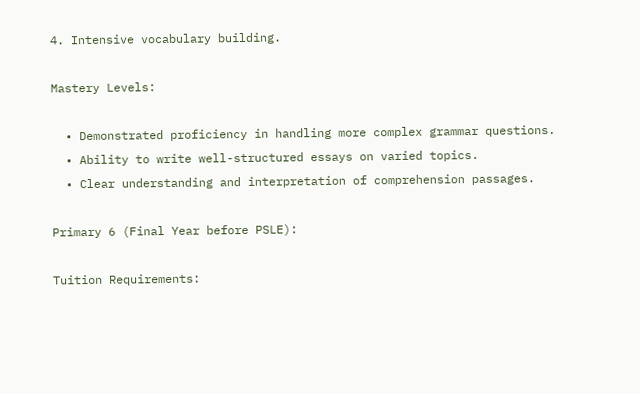4. Intensive vocabulary building.

Mastery Levels:

  • Demonstrated proficiency in handling more complex grammar questions.
  • Ability to write well-structured essays on varied topics.
  • Clear understanding and interpretation of comprehension passages.

Primary 6 (Final Year before PSLE):

Tuition Requirements: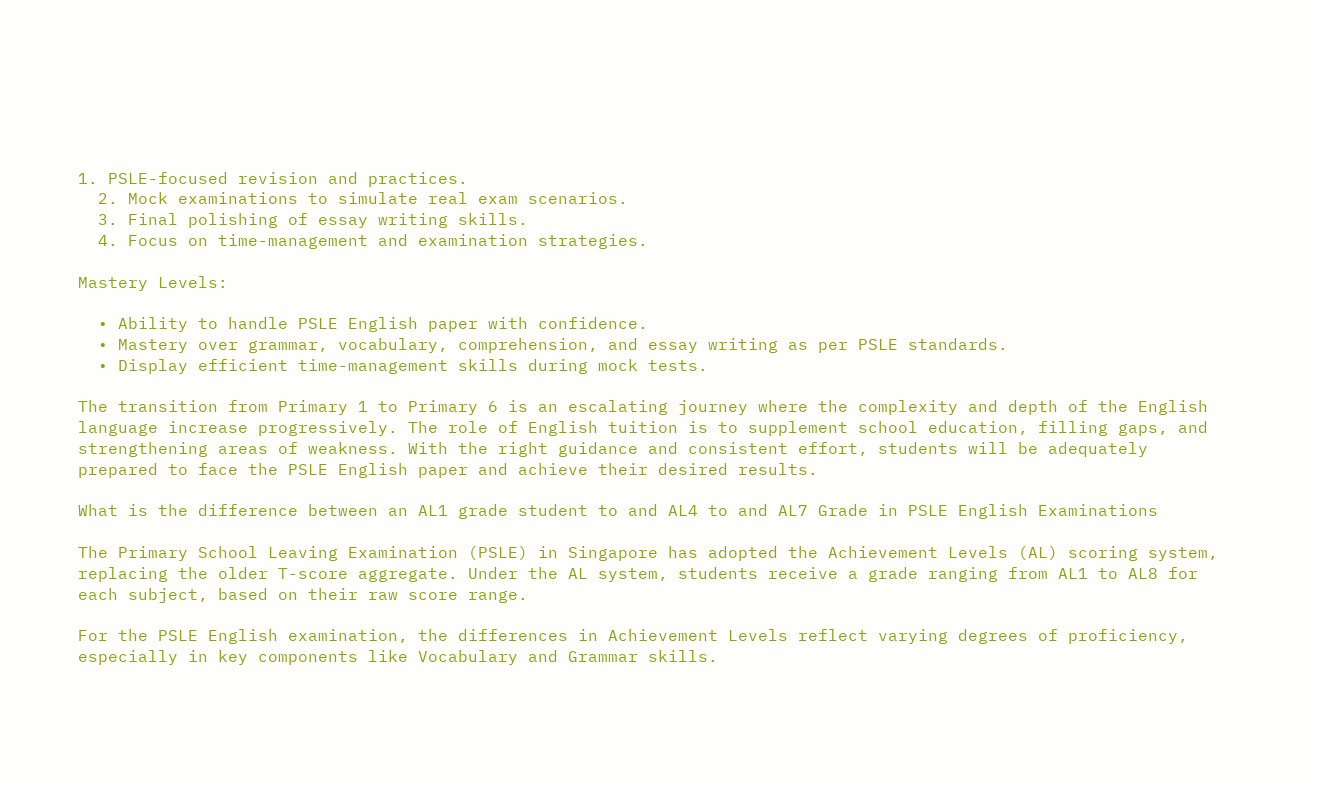1. PSLE-focused revision and practices.
  2. Mock examinations to simulate real exam scenarios.
  3. Final polishing of essay writing skills.
  4. Focus on time-management and examination strategies.

Mastery Levels:

  • Ability to handle PSLE English paper with confidence.
  • Mastery over grammar, vocabulary, comprehension, and essay writing as per PSLE standards.
  • Display efficient time-management skills during mock tests.

The transition from Primary 1 to Primary 6 is an escalating journey where the complexity and depth of the English language increase progressively. The role of English tuition is to supplement school education, filling gaps, and strengthening areas of weakness. With the right guidance and consistent effort, students will be adequately prepared to face the PSLE English paper and achieve their desired results.

What is the difference between an AL1 grade student to and AL4 to and AL7 Grade in PSLE English Examinations

The Primary School Leaving Examination (PSLE) in Singapore has adopted the Achievement Levels (AL) scoring system, replacing the older T-score aggregate. Under the AL system, students receive a grade ranging from AL1 to AL8 for each subject, based on their raw score range.

For the PSLE English examination, the differences in Achievement Levels reflect varying degrees of proficiency, especially in key components like Vocabulary and Grammar skills.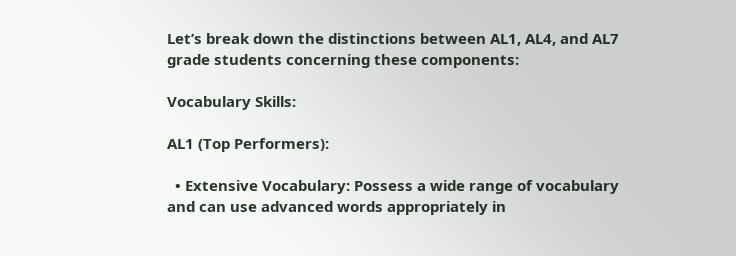Let’s break down the distinctions between AL1, AL4, and AL7 grade students concerning these components:

Vocabulary Skills:

AL1 (Top Performers):

  • Extensive Vocabulary: Possess a wide range of vocabulary and can use advanced words appropriately in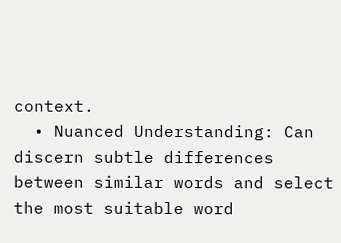context.
  • Nuanced Understanding: Can discern subtle differences between similar words and select the most suitable word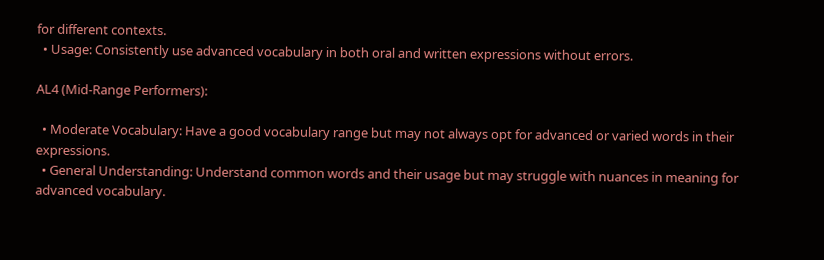for different contexts.
  • Usage: Consistently use advanced vocabulary in both oral and written expressions without errors.

AL4 (Mid-Range Performers):

  • Moderate Vocabulary: Have a good vocabulary range but may not always opt for advanced or varied words in their expressions.
  • General Understanding: Understand common words and their usage but may struggle with nuances in meaning for advanced vocabulary.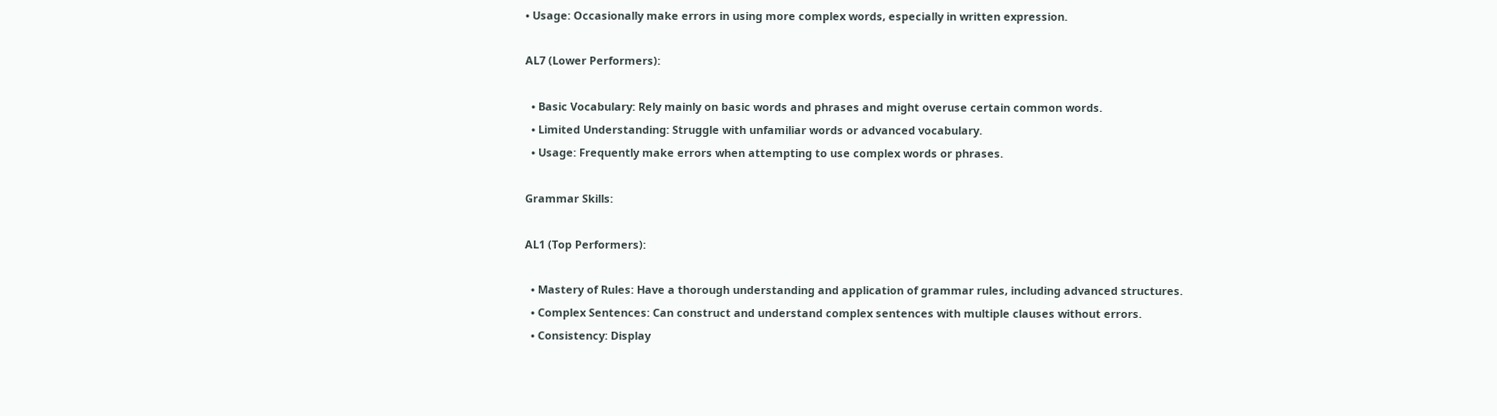• Usage: Occasionally make errors in using more complex words, especially in written expression.

AL7 (Lower Performers):

  • Basic Vocabulary: Rely mainly on basic words and phrases and might overuse certain common words.
  • Limited Understanding: Struggle with unfamiliar words or advanced vocabulary.
  • Usage: Frequently make errors when attempting to use complex words or phrases.

Grammar Skills:

AL1 (Top Performers):

  • Mastery of Rules: Have a thorough understanding and application of grammar rules, including advanced structures.
  • Complex Sentences: Can construct and understand complex sentences with multiple clauses without errors.
  • Consistency: Display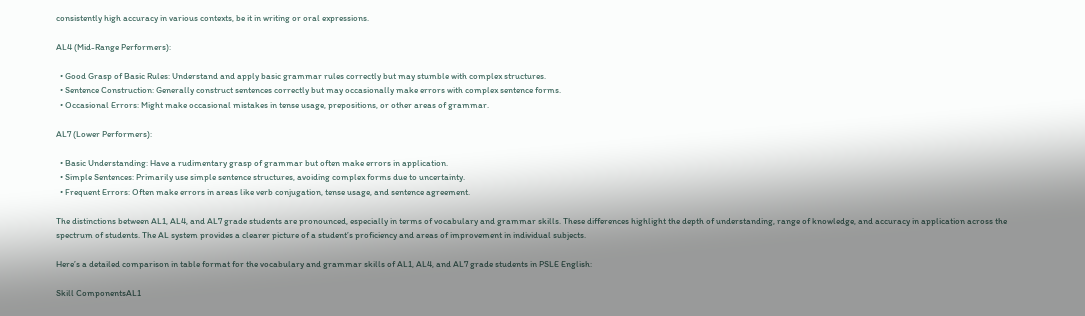consistently high accuracy in various contexts, be it in writing or oral expressions.

AL4 (Mid-Range Performers):

  • Good Grasp of Basic Rules: Understand and apply basic grammar rules correctly but may stumble with complex structures.
  • Sentence Construction: Generally construct sentences correctly but may occasionally make errors with complex sentence forms.
  • Occasional Errors: Might make occasional mistakes in tense usage, prepositions, or other areas of grammar.

AL7 (Lower Performers):

  • Basic Understanding: Have a rudimentary grasp of grammar but often make errors in application.
  • Simple Sentences: Primarily use simple sentence structures, avoiding complex forms due to uncertainty.
  • Frequent Errors: Often make errors in areas like verb conjugation, tense usage, and sentence agreement.

The distinctions between AL1, AL4, and AL7 grade students are pronounced, especially in terms of vocabulary and grammar skills. These differences highlight the depth of understanding, range of knowledge, and accuracy in application across the spectrum of students. The AL system provides a clearer picture of a student’s proficiency and areas of improvement in individual subjects.

Here’s a detailed comparison in table format for the vocabulary and grammar skills of AL1, AL4, and AL7 grade students in PSLE English:

Skill ComponentsAL1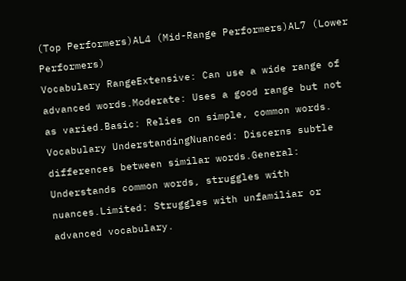(Top Performers)AL4 (Mid-Range Performers)AL7 (Lower Performers)
Vocabulary RangeExtensive: Can use a wide range of advanced words.Moderate: Uses a good range but not as varied.Basic: Relies on simple, common words.
Vocabulary UnderstandingNuanced: Discerns subtle differences between similar words.General: Understands common words, struggles with nuances.Limited: Struggles with unfamiliar or advanced vocabulary.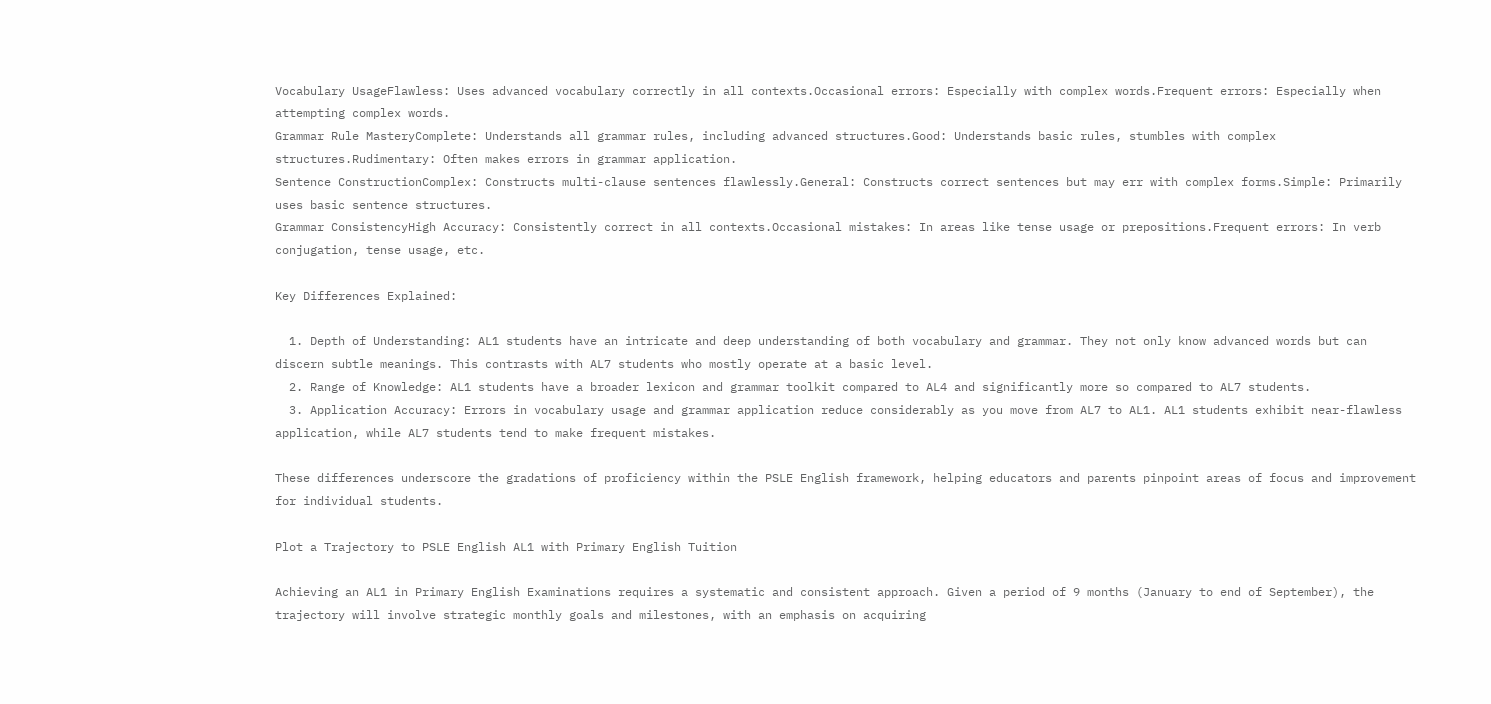Vocabulary UsageFlawless: Uses advanced vocabulary correctly in all contexts.Occasional errors: Especially with complex words.Frequent errors: Especially when attempting complex words.
Grammar Rule MasteryComplete: Understands all grammar rules, including advanced structures.Good: Understands basic rules, stumbles with complex structures.Rudimentary: Often makes errors in grammar application.
Sentence ConstructionComplex: Constructs multi-clause sentences flawlessly.General: Constructs correct sentences but may err with complex forms.Simple: Primarily uses basic sentence structures.
Grammar ConsistencyHigh Accuracy: Consistently correct in all contexts.Occasional mistakes: In areas like tense usage or prepositions.Frequent errors: In verb conjugation, tense usage, etc.

Key Differences Explained:

  1. Depth of Understanding: AL1 students have an intricate and deep understanding of both vocabulary and grammar. They not only know advanced words but can discern subtle meanings. This contrasts with AL7 students who mostly operate at a basic level.
  2. Range of Knowledge: AL1 students have a broader lexicon and grammar toolkit compared to AL4 and significantly more so compared to AL7 students.
  3. Application Accuracy: Errors in vocabulary usage and grammar application reduce considerably as you move from AL7 to AL1. AL1 students exhibit near-flawless application, while AL7 students tend to make frequent mistakes.

These differences underscore the gradations of proficiency within the PSLE English framework, helping educators and parents pinpoint areas of focus and improvement for individual students.

Plot a Trajectory to PSLE English AL1 with Primary English Tuition

Achieving an AL1 in Primary English Examinations requires a systematic and consistent approach. Given a period of 9 months (January to end of September), the trajectory will involve strategic monthly goals and milestones, with an emphasis on acquiring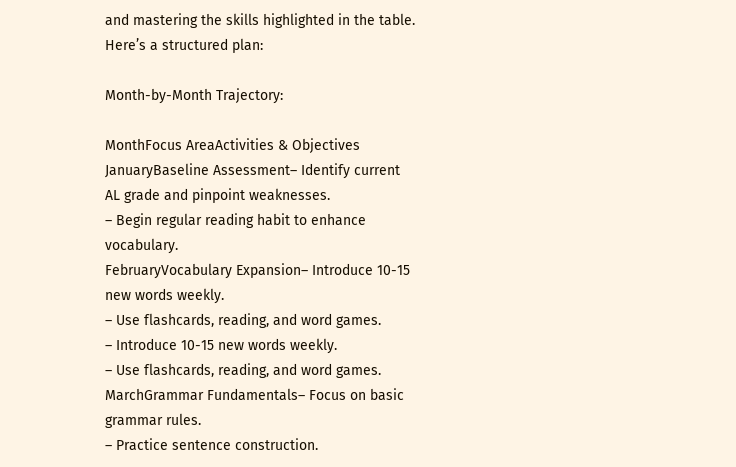and mastering the skills highlighted in the table. Here’s a structured plan:

Month-by-Month Trajectory:

MonthFocus AreaActivities & Objectives
JanuaryBaseline Assessment– Identify current AL grade and pinpoint weaknesses.
– Begin regular reading habit to enhance vocabulary.
FebruaryVocabulary Expansion– Introduce 10-15 new words weekly.
– Use flashcards, reading, and word games.
– Introduce 10-15 new words weekly.
– Use flashcards, reading, and word games.
MarchGrammar Fundamentals– Focus on basic grammar rules.
– Practice sentence construction.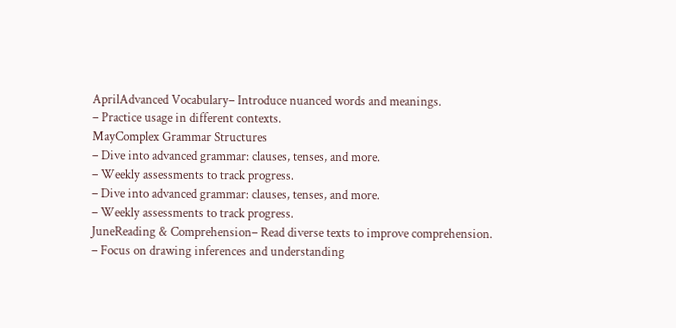AprilAdvanced Vocabulary– Introduce nuanced words and meanings.
– Practice usage in different contexts.
MayComplex Grammar Structures
– Dive into advanced grammar: clauses, tenses, and more.
– Weekly assessments to track progress.
– Dive into advanced grammar: clauses, tenses, and more.
– Weekly assessments to track progress.
JuneReading & Comprehension– Read diverse texts to improve comprehension.
– Focus on drawing inferences and understanding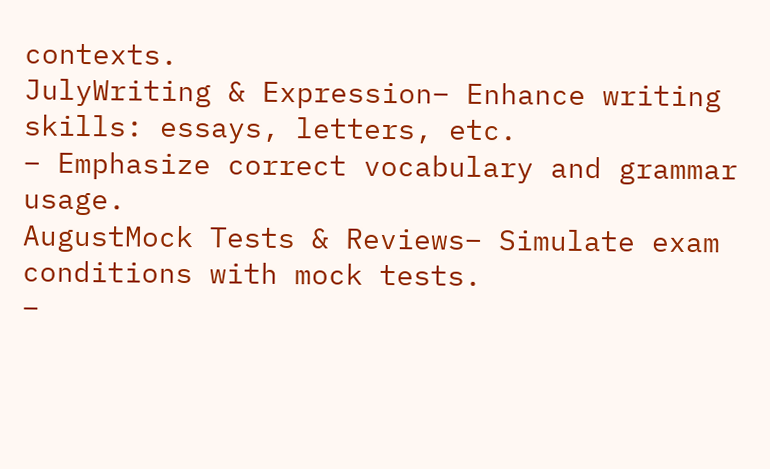contexts.
JulyWriting & Expression– Enhance writing skills: essays, letters, etc.
– Emphasize correct vocabulary and grammar usage.
AugustMock Tests & Reviews– Simulate exam conditions with mock tests.
–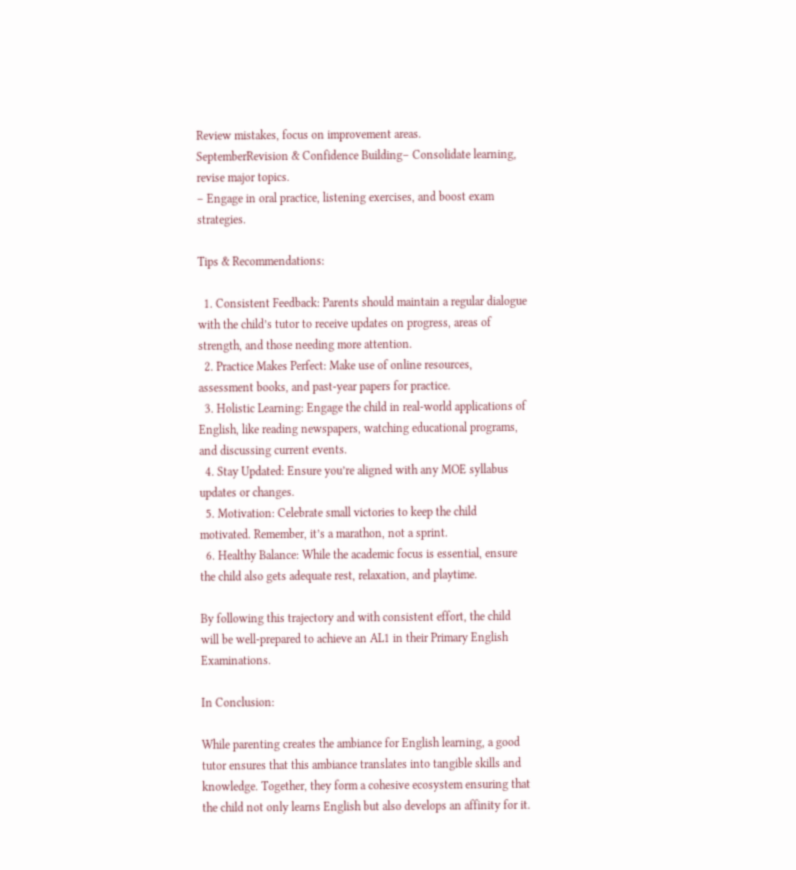Review mistakes, focus on improvement areas.
SeptemberRevision & Confidence Building– Consolidate learning, revise major topics.
– Engage in oral practice, listening exercises, and boost exam strategies.

Tips & Recommendations:

  1. Consistent Feedback: Parents should maintain a regular dialogue with the child’s tutor to receive updates on progress, areas of strength, and those needing more attention.
  2. Practice Makes Perfect: Make use of online resources, assessment books, and past-year papers for practice.
  3. Holistic Learning: Engage the child in real-world applications of English, like reading newspapers, watching educational programs, and discussing current events.
  4. Stay Updated: Ensure you’re aligned with any MOE syllabus updates or changes.
  5. Motivation: Celebrate small victories to keep the child motivated. Remember, it’s a marathon, not a sprint.
  6. Healthy Balance: While the academic focus is essential, ensure the child also gets adequate rest, relaxation, and playtime.

By following this trajectory and with consistent effort, the child will be well-prepared to achieve an AL1 in their Primary English Examinations.

In Conclusion:

While parenting creates the ambiance for English learning, a good tutor ensures that this ambiance translates into tangible skills and knowledge. Together, they form a cohesive ecosystem ensuring that the child not only learns English but also develops an affinity for it.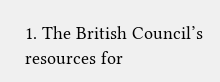1. The British Council’s resources for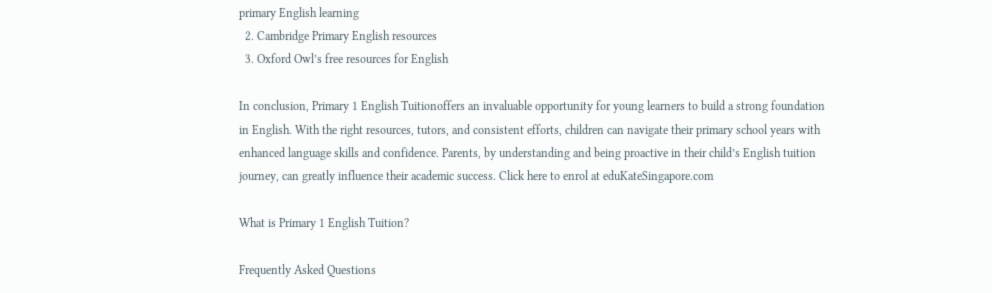primary English learning
  2. Cambridge Primary English resources
  3. Oxford Owl’s free resources for English

In conclusion, Primary 1 English Tuitionoffers an invaluable opportunity for young learners to build a strong foundation in English. With the right resources, tutors, and consistent efforts, children can navigate their primary school years with enhanced language skills and confidence. Parents, by understanding and being proactive in their child’s English tuition journey, can greatly influence their academic success. Click here to enrol at eduKateSingapore.com

What is Primary 1 English Tuition?

Frequently Asked Questions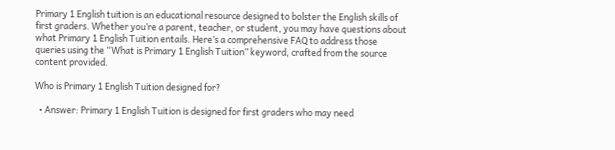Primary 1 English tuition is an educational resource designed to bolster the English skills of first graders. Whether you’re a parent, teacher, or student, you may have questions about what Primary 1 English Tuition entails. Here’s a comprehensive FAQ to address those queries using the “What is Primary 1 English Tuition” keyword, crafted from the source content provided.

Who is Primary 1 English Tuition designed for?

  • Answer: Primary 1 English Tuition is designed for first graders who may need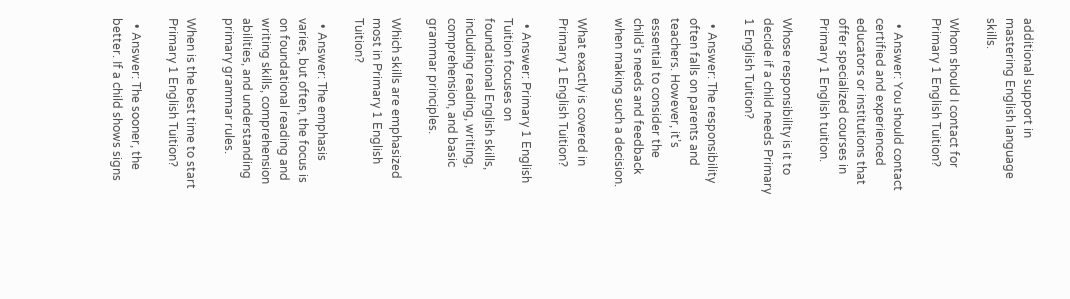additional support in mastering English language skills.

Whom should I contact for Primary 1 English Tuition?

  • Answer: You should contact certified and experienced educators or institutions that offer specialized courses in Primary 1 English tuition.

Whose responsibility is it to decide if a child needs Primary 1 English Tuition?

  • Answer: The responsibility often falls on parents and teachers. However, it’s essential to consider the child’s needs and feedback when making such a decision.

What exactly is covered in Primary 1 English Tuition?

  • Answer: Primary 1 English Tuition focuses on foundational English skills, including reading, writing, comprehension, and basic grammar principles.

Which skills are emphasized most in Primary 1 English Tuition?

  • Answer: The emphasis varies, but often, the focus is on foundational reading and writing skills, comprehension abilities, and understanding primary grammar rules.

When is the best time to start Primary 1 English Tuition?

  • Answer: The sooner, the better. If a child shows signs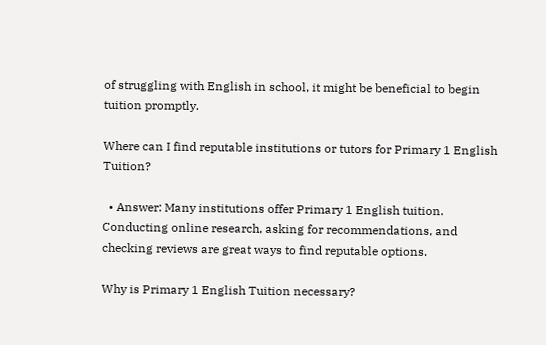of struggling with English in school, it might be beneficial to begin tuition promptly.

Where can I find reputable institutions or tutors for Primary 1 English Tuition?

  • Answer: Many institutions offer Primary 1 English tuition. Conducting online research, asking for recommendations, and checking reviews are great ways to find reputable options.

Why is Primary 1 English Tuition necessary?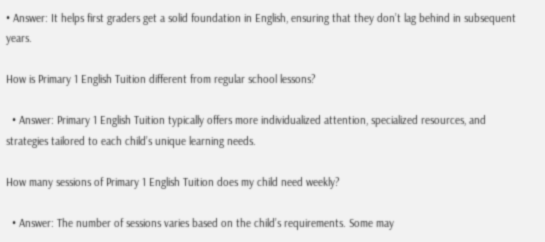• Answer: It helps first graders get a solid foundation in English, ensuring that they don’t lag behind in subsequent years.

How is Primary 1 English Tuition different from regular school lessons?

  • Answer: Primary 1 English Tuition typically offers more individualized attention, specialized resources, and strategies tailored to each child’s unique learning needs.

How many sessions of Primary 1 English Tuition does my child need weekly?

  • Answer: The number of sessions varies based on the child’s requirements. Some may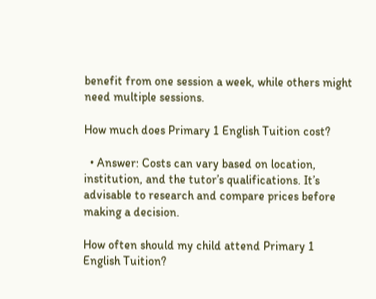benefit from one session a week, while others might need multiple sessions.

How much does Primary 1 English Tuition cost?

  • Answer: Costs can vary based on location, institution, and the tutor’s qualifications. It’s advisable to research and compare prices before making a decision.

How often should my child attend Primary 1 English Tuition?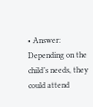• Answer: Depending on the child’s needs, they could attend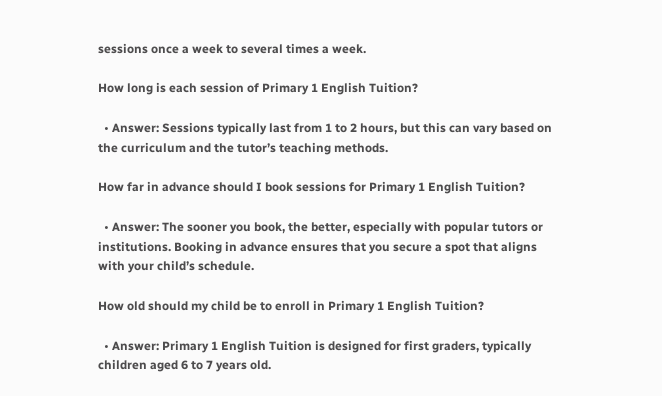sessions once a week to several times a week.

How long is each session of Primary 1 English Tuition?

  • Answer: Sessions typically last from 1 to 2 hours, but this can vary based on the curriculum and the tutor’s teaching methods.

How far in advance should I book sessions for Primary 1 English Tuition?

  • Answer: The sooner you book, the better, especially with popular tutors or institutions. Booking in advance ensures that you secure a spot that aligns with your child’s schedule.

How old should my child be to enroll in Primary 1 English Tuition?

  • Answer: Primary 1 English Tuition is designed for first graders, typically children aged 6 to 7 years old.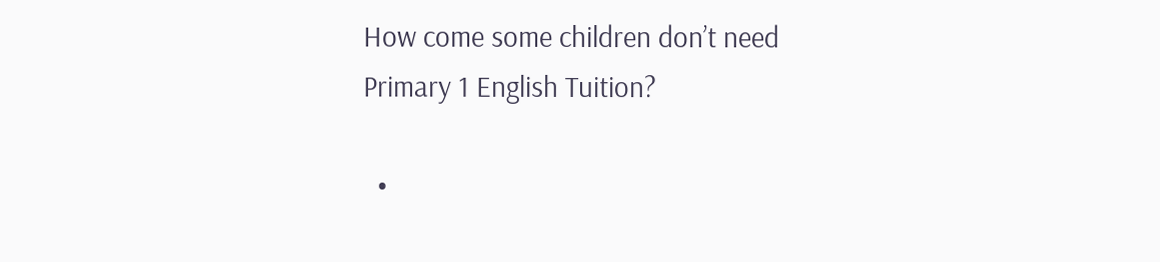How come some children don’t need Primary 1 English Tuition?

  •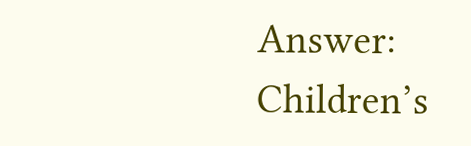Answer: Children’s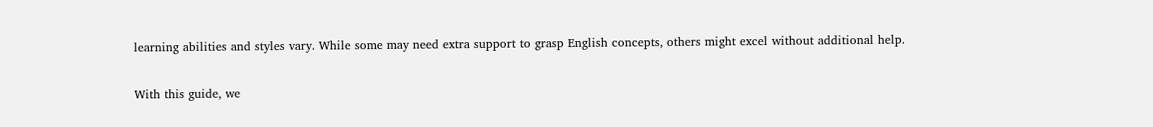learning abilities and styles vary. While some may need extra support to grasp English concepts, others might excel without additional help.

With this guide, we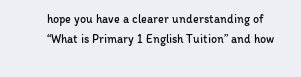hope you have a clearer understanding of “What is Primary 1 English Tuition” and how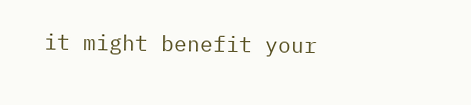it might benefit your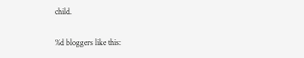child.

%d bloggers like this: